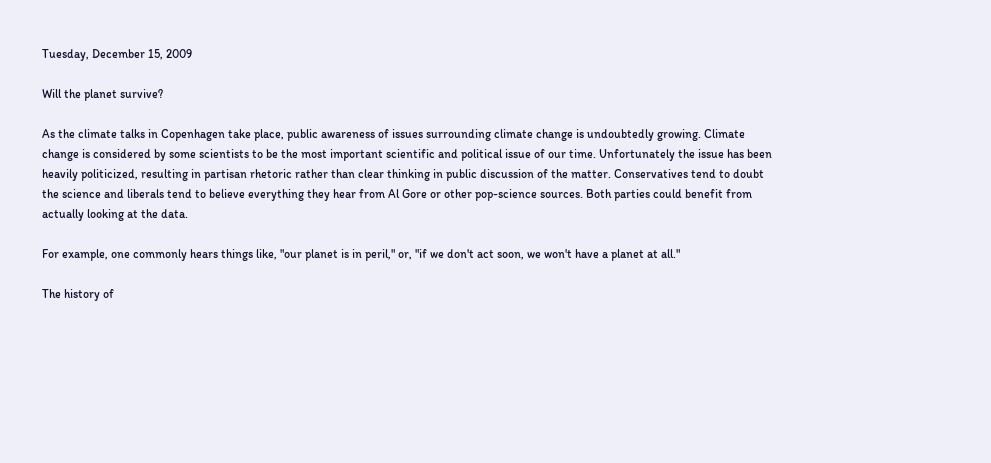Tuesday, December 15, 2009

Will the planet survive?

As the climate talks in Copenhagen take place, public awareness of issues surrounding climate change is undoubtedly growing. Climate change is considered by some scientists to be the most important scientific and political issue of our time. Unfortunately the issue has been heavily politicized, resulting in partisan rhetoric rather than clear thinking in public discussion of the matter. Conservatives tend to doubt the science and liberals tend to believe everything they hear from Al Gore or other pop-science sources. Both parties could benefit from actually looking at the data.

For example, one commonly hears things like, "our planet is in peril," or, "if we don't act soon, we won't have a planet at all."

The history of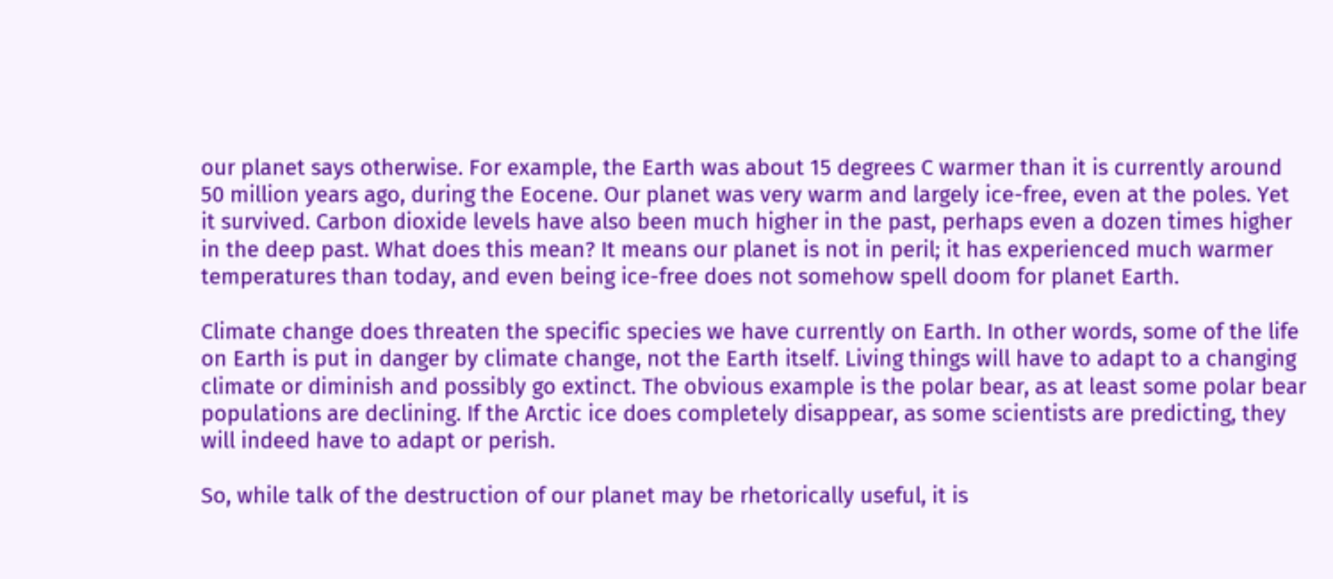our planet says otherwise. For example, the Earth was about 15 degrees C warmer than it is currently around 50 million years ago, during the Eocene. Our planet was very warm and largely ice-free, even at the poles. Yet it survived. Carbon dioxide levels have also been much higher in the past, perhaps even a dozen times higher in the deep past. What does this mean? It means our planet is not in peril; it has experienced much warmer temperatures than today, and even being ice-free does not somehow spell doom for planet Earth.

Climate change does threaten the specific species we have currently on Earth. In other words, some of the life on Earth is put in danger by climate change, not the Earth itself. Living things will have to adapt to a changing climate or diminish and possibly go extinct. The obvious example is the polar bear, as at least some polar bear populations are declining. If the Arctic ice does completely disappear, as some scientists are predicting, they will indeed have to adapt or perish.

So, while talk of the destruction of our planet may be rhetorically useful, it is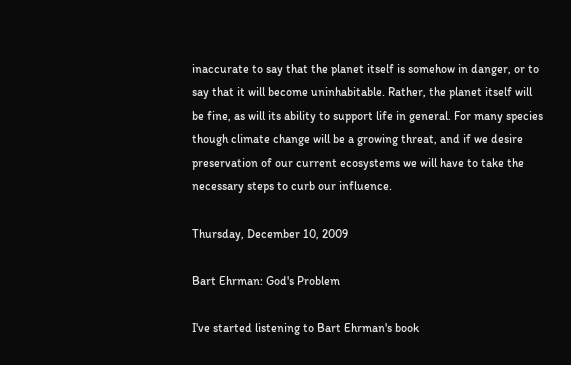inaccurate to say that the planet itself is somehow in danger, or to say that it will become uninhabitable. Rather, the planet itself will be fine, as will its ability to support life in general. For many species though climate change will be a growing threat, and if we desire preservation of our current ecosystems we will have to take the necessary steps to curb our influence.

Thursday, December 10, 2009

Bart Ehrman: God's Problem

I've started listening to Bart Ehrman's book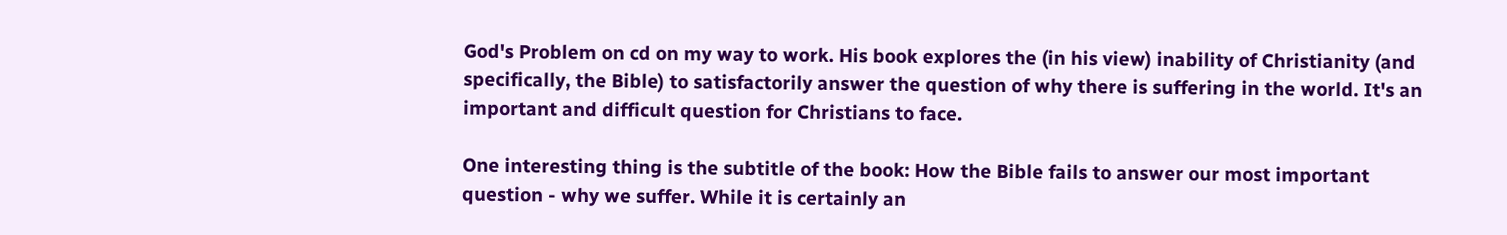God's Problem on cd on my way to work. His book explores the (in his view) inability of Christianity (and specifically, the Bible) to satisfactorily answer the question of why there is suffering in the world. It's an important and difficult question for Christians to face.

One interesting thing is the subtitle of the book: How the Bible fails to answer our most important question - why we suffer. While it is certainly an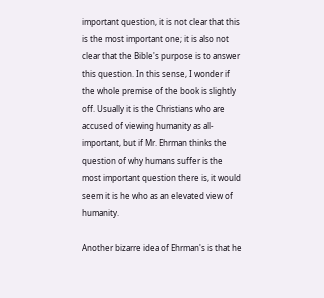important question, it is not clear that this is the most important one; it is also not clear that the Bible's purpose is to answer this question. In this sense, I wonder if the whole premise of the book is slightly off. Usually it is the Christians who are accused of viewing humanity as all-important, but if Mr. Ehrman thinks the question of why humans suffer is the most important question there is, it would seem it is he who as an elevated view of humanity.

Another bizarre idea of Ehrman's is that he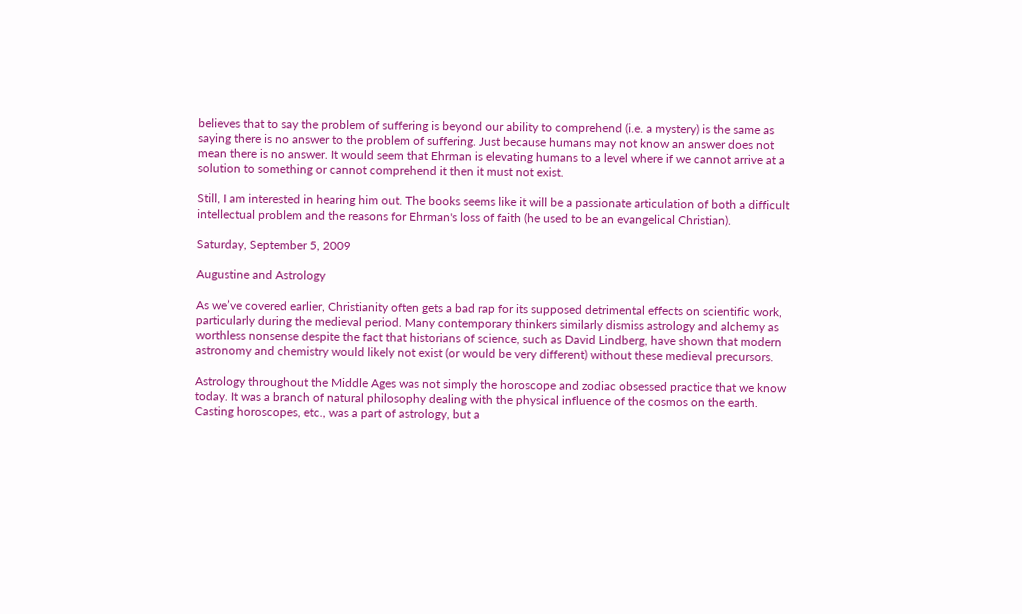believes that to say the problem of suffering is beyond our ability to comprehend (i.e. a mystery) is the same as saying there is no answer to the problem of suffering. Just because humans may not know an answer does not mean there is no answer. It would seem that Ehrman is elevating humans to a level where if we cannot arrive at a solution to something or cannot comprehend it then it must not exist.

Still, I am interested in hearing him out. The books seems like it will be a passionate articulation of both a difficult intellectual problem and the reasons for Ehrman's loss of faith (he used to be an evangelical Christian).

Saturday, September 5, 2009

Augustine and Astrology

As we’ve covered earlier, Christianity often gets a bad rap for its supposed detrimental effects on scientific work, particularly during the medieval period. Many contemporary thinkers similarly dismiss astrology and alchemy as worthless nonsense despite the fact that historians of science, such as David Lindberg, have shown that modern astronomy and chemistry would likely not exist (or would be very different) without these medieval precursors.

Astrology throughout the Middle Ages was not simply the horoscope and zodiac obsessed practice that we know today. It was a branch of natural philosophy dealing with the physical influence of the cosmos on the earth. Casting horoscopes, etc., was a part of astrology, but a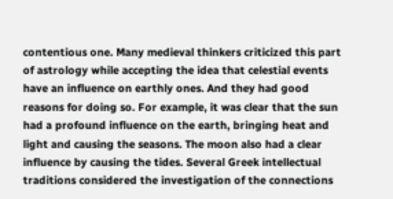contentious one. Many medieval thinkers criticized this part of astrology while accepting the idea that celestial events have an influence on earthly ones. And they had good reasons for doing so. For example, it was clear that the sun had a profound influence on the earth, bringing heat and light and causing the seasons. The moon also had a clear influence by causing the tides. Several Greek intellectual traditions considered the investigation of the connections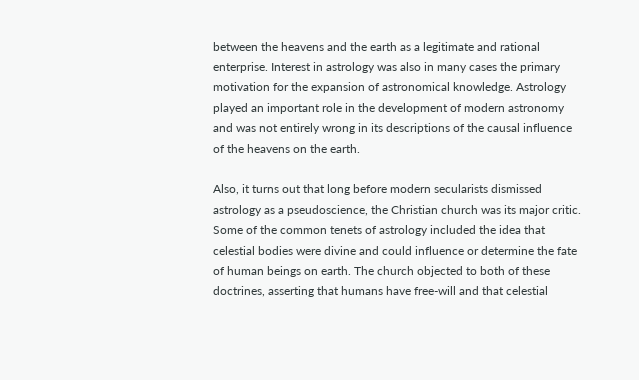between the heavens and the earth as a legitimate and rational enterprise. Interest in astrology was also in many cases the primary motivation for the expansion of astronomical knowledge. Astrology played an important role in the development of modern astronomy and was not entirely wrong in its descriptions of the causal influence of the heavens on the earth.

Also, it turns out that long before modern secularists dismissed astrology as a pseudoscience, the Christian church was its major critic. Some of the common tenets of astrology included the idea that celestial bodies were divine and could influence or determine the fate of human beings on earth. The church objected to both of these doctrines, asserting that humans have free-will and that celestial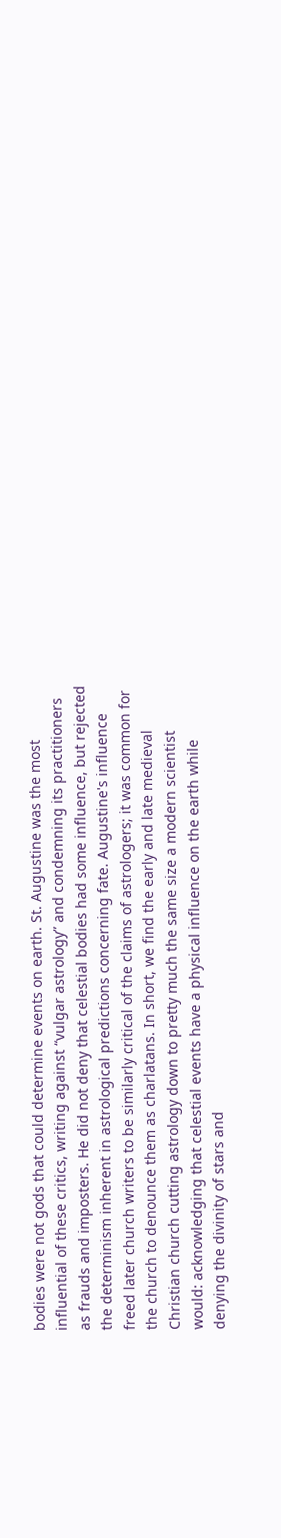bodies were not gods that could determine events on earth. St. Augustine was the most influential of these critics, writing against “vulgar astrology” and condemning its practitioners as frauds and imposters. He did not deny that celestial bodies had some influence, but rejected the determinism inherent in astrological predictions concerning fate. Augustine's influence freed later church writers to be similarly critical of the claims of astrologers; it was common for the church to denounce them as charlatans. In short, we find the early and late medieval Christian church cutting astrology down to pretty much the same size a modern scientist would: acknowledging that celestial events have a physical influence on the earth while denying the divinity of stars and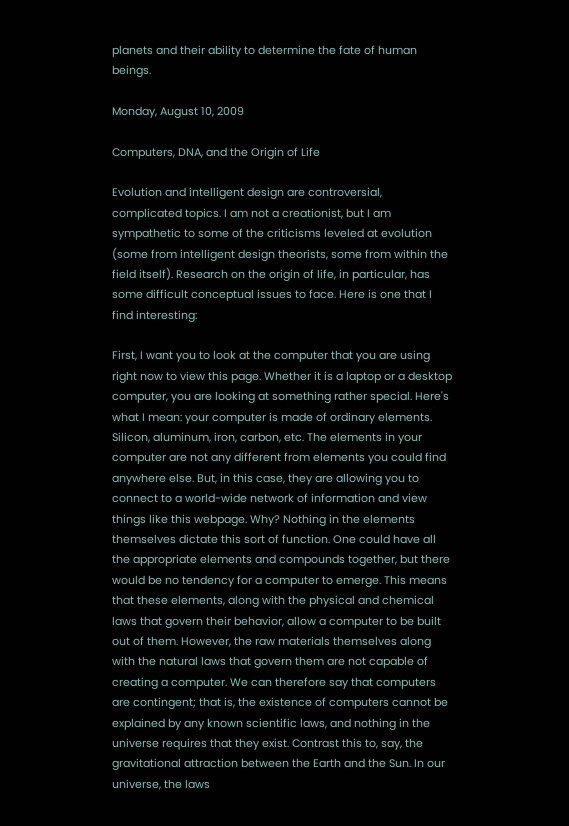planets and their ability to determine the fate of human beings.

Monday, August 10, 2009

Computers, DNA, and the Origin of Life

Evolution and intelligent design are controversial, complicated topics. I am not a creationist, but I am sympathetic to some of the criticisms leveled at evolution (some from intelligent design theorists, some from within the field itself). Research on the origin of life, in particular, has some difficult conceptual issues to face. Here is one that I find interesting:

First, I want you to look at the computer that you are using right now to view this page. Whether it is a laptop or a desktop computer, you are looking at something rather special. Here's what I mean: your computer is made of ordinary elements. Silicon, aluminum, iron, carbon, etc. The elements in your computer are not any different from elements you could find anywhere else. But, in this case, they are allowing you to connect to a world-wide network of information and view things like this webpage. Why? Nothing in the elements themselves dictate this sort of function. One could have all the appropriate elements and compounds together, but there would be no tendency for a computer to emerge. This means that these elements, along with the physical and chemical laws that govern their behavior, allow a computer to be built out of them. However, the raw materials themselves along with the natural laws that govern them are not capable of creating a computer. We can therefore say that computers are contingent; that is, the existence of computers cannot be explained by any known scientific laws, and nothing in the universe requires that they exist. Contrast this to, say, the gravitational attraction between the Earth and the Sun. In our universe, the laws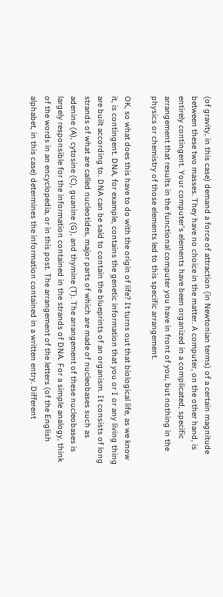(of gravity, in this case) demand a force of attraction (in Newtonian terms) of a certain magnitude between these two masses. They have no choice in the matter. A computer, on the other hand, is entirely contingent. Your computer's elements have been organized in a complicated, specific arrangement that results in the functional computer you have in front of you, but nothing in the physics or chemistry of those elements led to this specific arrangement.

OK, so what does this have to do with the origin of life? It turns out that biological life, as we know it, is contingent. DNA, for example, contains the genetic information that you or I or any living thing are built according to. DNA can be said to contain the blueprints of an organism. It consists of long strands of what are called nucleotides, major parts of which are made of nucleobases such as adenine (A), cytosine (C), guanine (G), and thymine (T). The arrangement of these nucleobases is largely responsible for the information contained in the strands of DNA. For a simple analogy, think of the words in an encyclopedia, or in this post. The arrangement of the letters (of the English alphabet, in this case) determines the information contained in a written entry. Different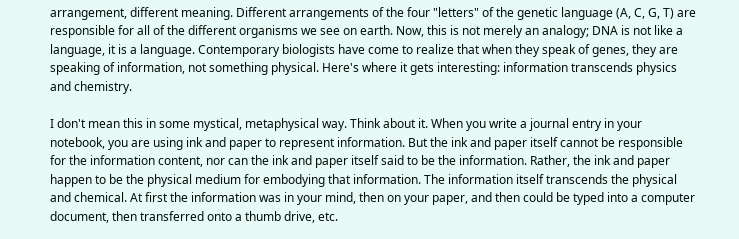arrangement, different meaning. Different arrangements of the four "letters" of the genetic language (A, C, G, T) are responsible for all of the different organisms we see on earth. Now, this is not merely an analogy; DNA is not like a language, it is a language. Contemporary biologists have come to realize that when they speak of genes, they are speaking of information, not something physical. Here's where it gets interesting: information transcends physics and chemistry.

I don't mean this in some mystical, metaphysical way. Think about it. When you write a journal entry in your notebook, you are using ink and paper to represent information. But the ink and paper itself cannot be responsible for the information content, nor can the ink and paper itself said to be the information. Rather, the ink and paper happen to be the physical medium for embodying that information. The information itself transcends the physical and chemical. At first the information was in your mind, then on your paper, and then could be typed into a computer document, then transferred onto a thumb drive, etc.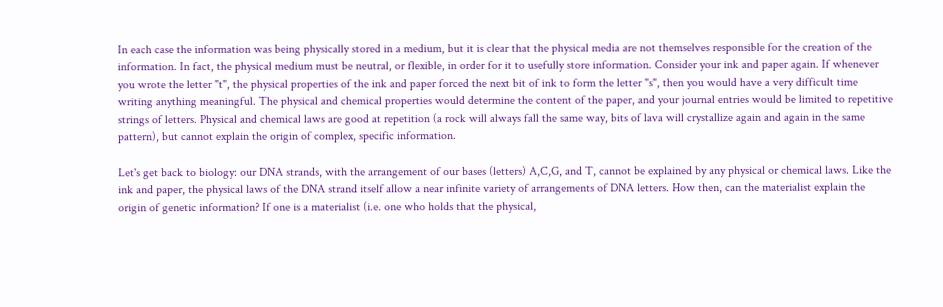In each case the information was being physically stored in a medium, but it is clear that the physical media are not themselves responsible for the creation of the information. In fact, the physical medium must be neutral, or flexible, in order for it to usefully store information. Consider your ink and paper again. If whenever you wrote the letter "t", the physical properties of the ink and paper forced the next bit of ink to form the letter "s", then you would have a very difficult time writing anything meaningful. The physical and chemical properties would determine the content of the paper, and your journal entries would be limited to repetitive strings of letters. Physical and chemical laws are good at repetition (a rock will always fall the same way, bits of lava will crystallize again and again in the same pattern), but cannot explain the origin of complex, specific information.

Let's get back to biology: our DNA strands, with the arrangement of our bases (letters) A,C,G, and T, cannot be explained by any physical or chemical laws. Like the ink and paper, the physical laws of the DNA strand itself allow a near infinite variety of arrangements of DNA letters. How then, can the materialist explain the origin of genetic information? If one is a materialist (i.e. one who holds that the physical,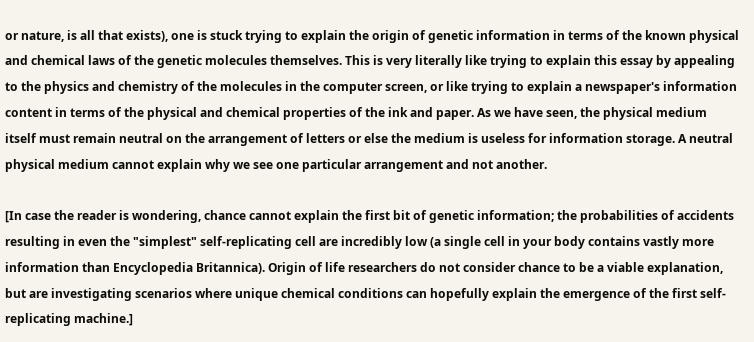or nature, is all that exists), one is stuck trying to explain the origin of genetic information in terms of the known physical and chemical laws of the genetic molecules themselves. This is very literally like trying to explain this essay by appealing to the physics and chemistry of the molecules in the computer screen, or like trying to explain a newspaper's information content in terms of the physical and chemical properties of the ink and paper. As we have seen, the physical medium itself must remain neutral on the arrangement of letters or else the medium is useless for information storage. A neutral physical medium cannot explain why we see one particular arrangement and not another.

[In case the reader is wondering, chance cannot explain the first bit of genetic information; the probabilities of accidents resulting in even the "simplest" self-replicating cell are incredibly low (a single cell in your body contains vastly more information than Encyclopedia Britannica). Origin of life researchers do not consider chance to be a viable explanation, but are investigating scenarios where unique chemical conditions can hopefully explain the emergence of the first self-replicating machine.]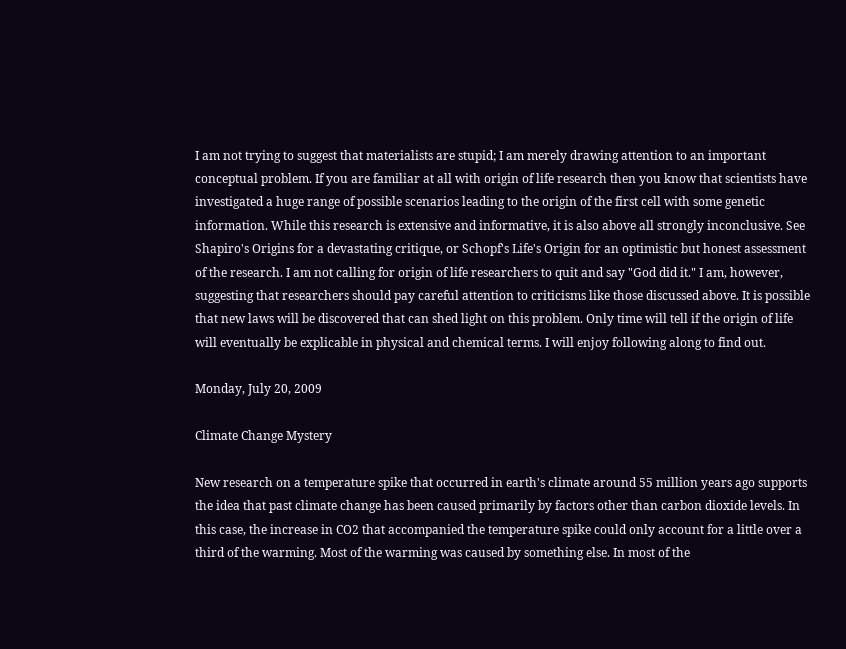I am not trying to suggest that materialists are stupid; I am merely drawing attention to an important conceptual problem. If you are familiar at all with origin of life research then you know that scientists have investigated a huge range of possible scenarios leading to the origin of the first cell with some genetic information. While this research is extensive and informative, it is also above all strongly inconclusive. See Shapiro's Origins for a devastating critique, or Schopf's Life's Origin for an optimistic but honest assessment of the research. I am not calling for origin of life researchers to quit and say "God did it." I am, however, suggesting that researchers should pay careful attention to criticisms like those discussed above. It is possible that new laws will be discovered that can shed light on this problem. Only time will tell if the origin of life will eventually be explicable in physical and chemical terms. I will enjoy following along to find out.

Monday, July 20, 2009

Climate Change Mystery

New research on a temperature spike that occurred in earth's climate around 55 million years ago supports the idea that past climate change has been caused primarily by factors other than carbon dioxide levels. In this case, the increase in CO2 that accompanied the temperature spike could only account for a little over a third of the warming. Most of the warming was caused by something else. In most of the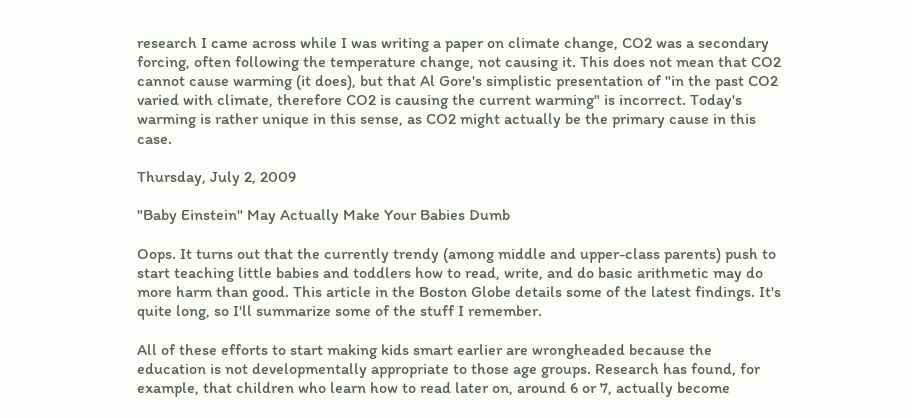research I came across while I was writing a paper on climate change, CO2 was a secondary forcing, often following the temperature change, not causing it. This does not mean that CO2 cannot cause warming (it does), but that Al Gore's simplistic presentation of "in the past CO2 varied with climate, therefore CO2 is causing the current warming" is incorrect. Today's warming is rather unique in this sense, as CO2 might actually be the primary cause in this case.

Thursday, July 2, 2009

"Baby Einstein" May Actually Make Your Babies Dumb

Oops. It turns out that the currently trendy (among middle and upper-class parents) push to start teaching little babies and toddlers how to read, write, and do basic arithmetic may do more harm than good. This article in the Boston Globe details some of the latest findings. It's quite long, so I'll summarize some of the stuff I remember.

All of these efforts to start making kids smart earlier are wrongheaded because the education is not developmentally appropriate to those age groups. Research has found, for example, that children who learn how to read later on, around 6 or 7, actually become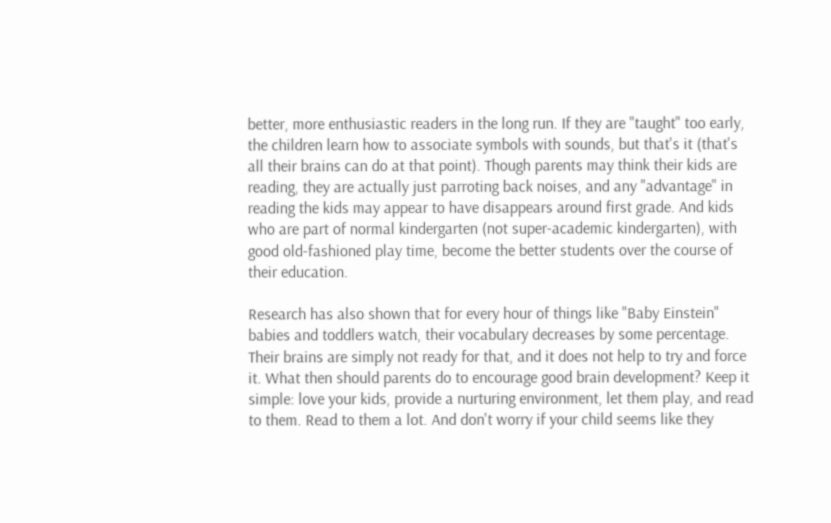better, more enthusiastic readers in the long run. If they are "taught" too early, the children learn how to associate symbols with sounds, but that's it (that's all their brains can do at that point). Though parents may think their kids are reading, they are actually just parroting back noises, and any "advantage" in reading the kids may appear to have disappears around first grade. And kids who are part of normal kindergarten (not super-academic kindergarten), with good old-fashioned play time, become the better students over the course of their education.

Research has also shown that for every hour of things like "Baby Einstein" babies and toddlers watch, their vocabulary decreases by some percentage. Their brains are simply not ready for that, and it does not help to try and force it. What then should parents do to encourage good brain development? Keep it simple: love your kids, provide a nurturing environment, let them play, and read to them. Read to them a lot. And don't worry if your child seems like they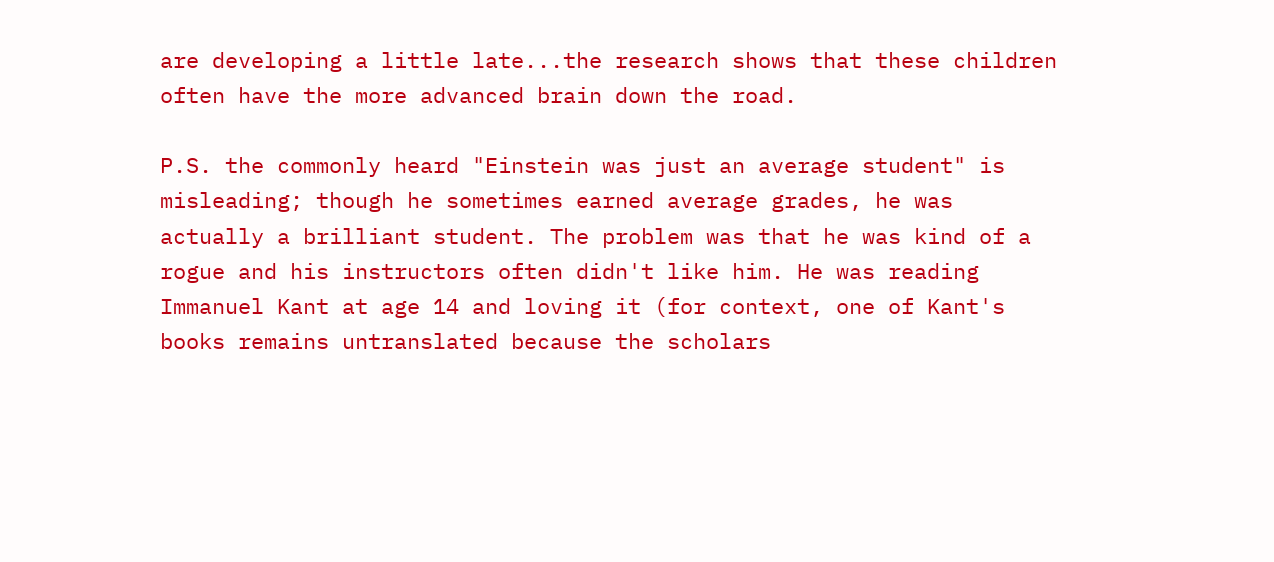are developing a little late...the research shows that these children often have the more advanced brain down the road.

P.S. the commonly heard "Einstein was just an average student" is misleading; though he sometimes earned average grades, he was actually a brilliant student. The problem was that he was kind of a rogue and his instructors often didn't like him. He was reading Immanuel Kant at age 14 and loving it (for context, one of Kant's books remains untranslated because the scholars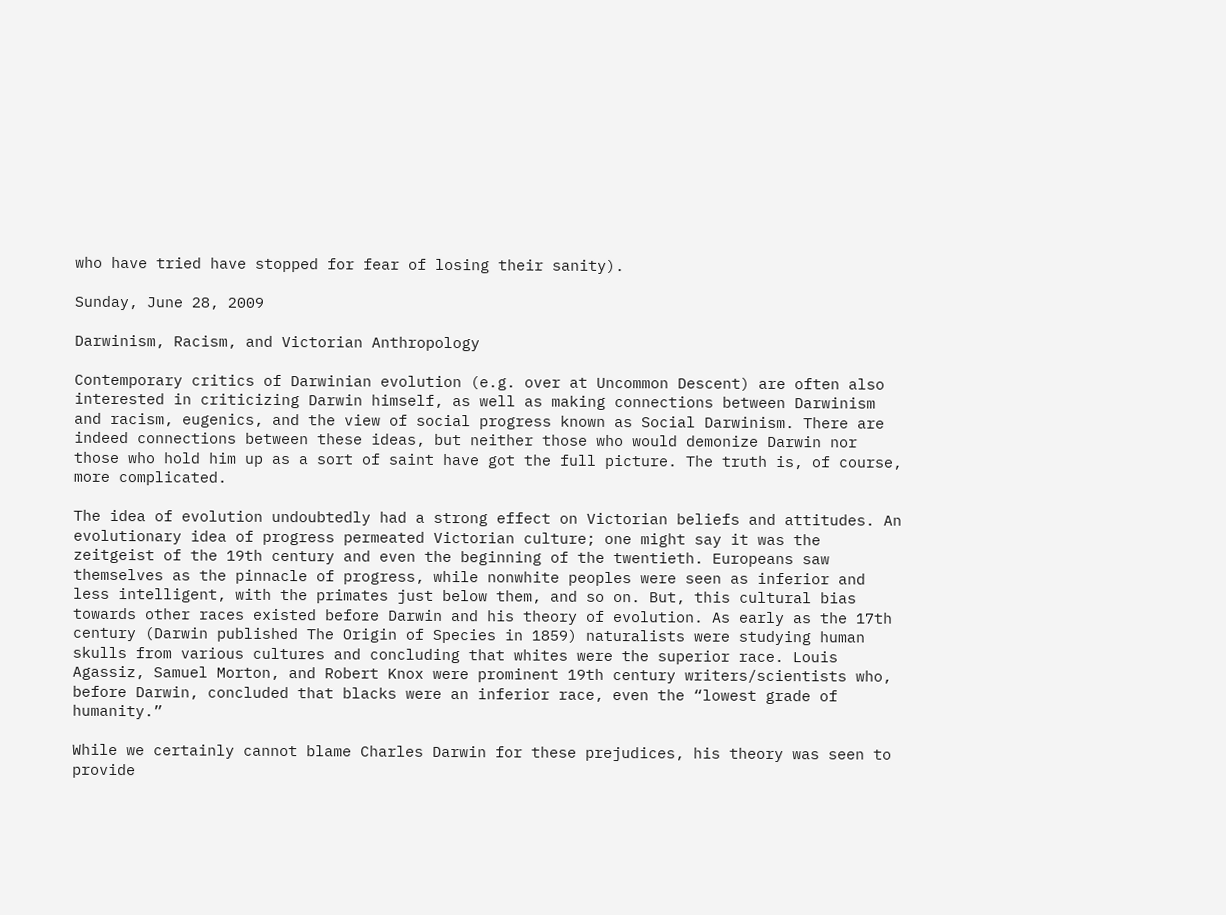who have tried have stopped for fear of losing their sanity).

Sunday, June 28, 2009

Darwinism, Racism, and Victorian Anthropology

Contemporary critics of Darwinian evolution (e.g. over at Uncommon Descent) are often also interested in criticizing Darwin himself, as well as making connections between Darwinism and racism, eugenics, and the view of social progress known as Social Darwinism. There are indeed connections between these ideas, but neither those who would demonize Darwin nor those who hold him up as a sort of saint have got the full picture. The truth is, of course, more complicated.

The idea of evolution undoubtedly had a strong effect on Victorian beliefs and attitudes. An evolutionary idea of progress permeated Victorian culture; one might say it was the zeitgeist of the 19th century and even the beginning of the twentieth. Europeans saw themselves as the pinnacle of progress, while nonwhite peoples were seen as inferior and less intelligent, with the primates just below them, and so on. But, this cultural bias towards other races existed before Darwin and his theory of evolution. As early as the 17th century (Darwin published The Origin of Species in 1859) naturalists were studying human skulls from various cultures and concluding that whites were the superior race. Louis Agassiz, Samuel Morton, and Robert Knox were prominent 19th century writers/scientists who, before Darwin, concluded that blacks were an inferior race, even the “lowest grade of humanity.”

While we certainly cannot blame Charles Darwin for these prejudices, his theory was seen to provide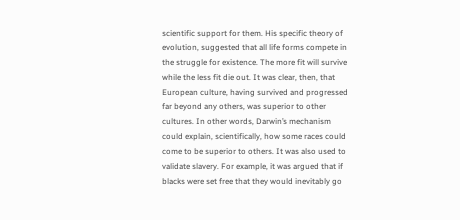scientific support for them. His specific theory of evolution, suggested that all life forms compete in the struggle for existence. The more fit will survive while the less fit die out. It was clear, then, that European culture, having survived and progressed far beyond any others, was superior to other cultures. In other words, Darwin’s mechanism could explain, scientifically, how some races could come to be superior to others. It was also used to validate slavery. For example, it was argued that if blacks were set free that they would inevitably go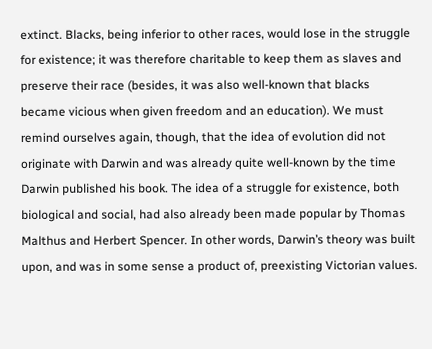extinct. Blacks, being inferior to other races, would lose in the struggle for existence; it was therefore charitable to keep them as slaves and preserve their race (besides, it was also well-known that blacks became vicious when given freedom and an education). We must remind ourselves again, though, that the idea of evolution did not originate with Darwin and was already quite well-known by the time Darwin published his book. The idea of a struggle for existence, both biological and social, had also already been made popular by Thomas Malthus and Herbert Spencer. In other words, Darwin’s theory was built upon, and was in some sense a product of, preexisting Victorian values.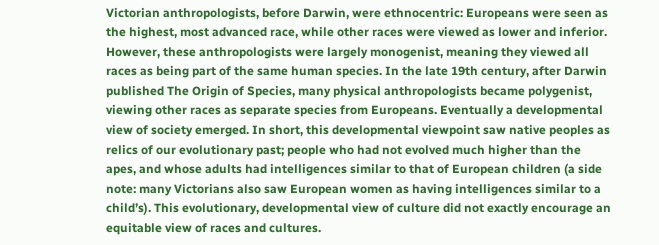Victorian anthropologists, before Darwin, were ethnocentric: Europeans were seen as the highest, most advanced race, while other races were viewed as lower and inferior. However, these anthropologists were largely monogenist, meaning they viewed all races as being part of the same human species. In the late 19th century, after Darwin published The Origin of Species, many physical anthropologists became polygenist, viewing other races as separate species from Europeans. Eventually a developmental view of society emerged. In short, this developmental viewpoint saw native peoples as relics of our evolutionary past; people who had not evolved much higher than the apes, and whose adults had intelligences similar to that of European children (a side note: many Victorians also saw European women as having intelligences similar to a child’s). This evolutionary, developmental view of culture did not exactly encourage an equitable view of races and cultures.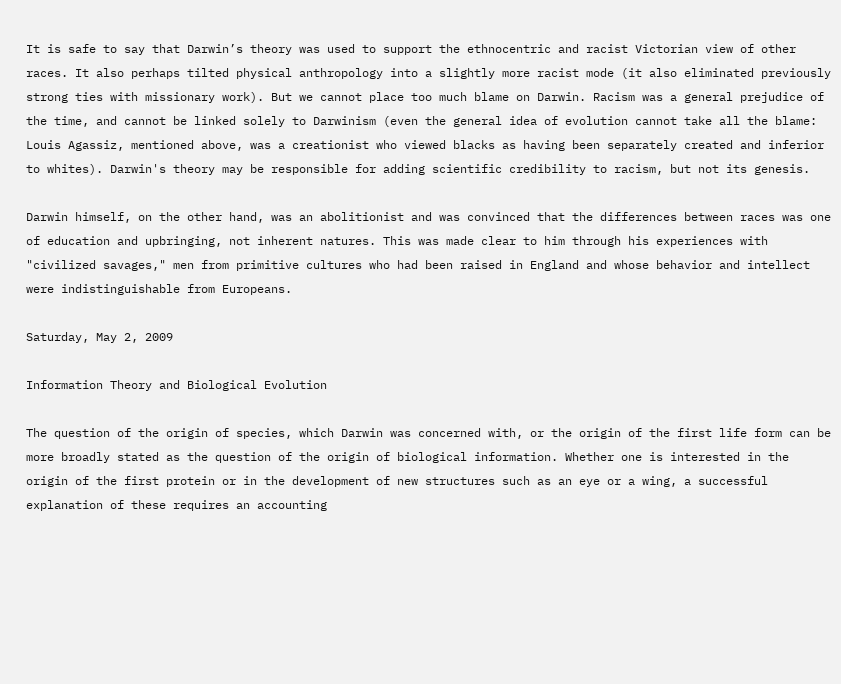It is safe to say that Darwin’s theory was used to support the ethnocentric and racist Victorian view of other races. It also perhaps tilted physical anthropology into a slightly more racist mode (it also eliminated previously strong ties with missionary work). But we cannot place too much blame on Darwin. Racism was a general prejudice of the time, and cannot be linked solely to Darwinism (even the general idea of evolution cannot take all the blame: Louis Agassiz, mentioned above, was a creationist who viewed blacks as having been separately created and inferior to whites). Darwin's theory may be responsible for adding scientific credibility to racism, but not its genesis.

Darwin himself, on the other hand, was an abolitionist and was convinced that the differences between races was one of education and upbringing, not inherent natures. This was made clear to him through his experiences with "civilized savages," men from primitive cultures who had been raised in England and whose behavior and intellect were indistinguishable from Europeans.

Saturday, May 2, 2009

Information Theory and Biological Evolution

The question of the origin of species, which Darwin was concerned with, or the origin of the first life form can be more broadly stated as the question of the origin of biological information. Whether one is interested in the origin of the first protein or in the development of new structures such as an eye or a wing, a successful explanation of these requires an accounting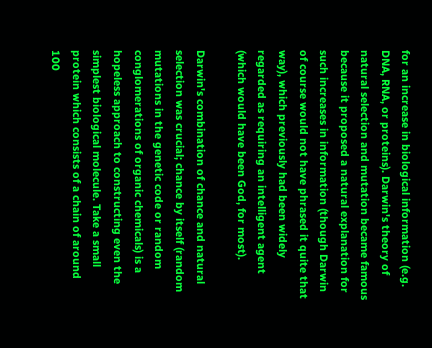for an increase in biological information (e.g. DNA, RNA, or proteins). Darwin's theory of natural selection and mutation became famous because it proposed a natural explanation for such increases in information (though Darwin of course would not have phrased it quite that way), which previously had been widely regarded as requiring an intelligent agent (which would have been God, for most).

Darwin's combination of chance and natural selection was crucial; chance by itself (random mutations in the genetic code or random conglomerations of organic chemicals) is a hopeless approach to constructing even the simplest biological molecule. Take a small protein which consists of a chain of around 100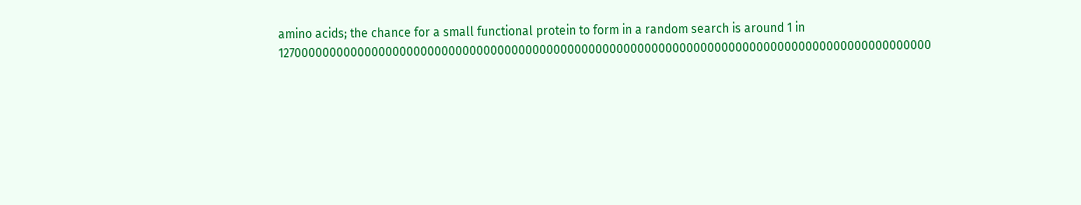amino acids; the chance for a small functional protein to form in a random search is around 1 in 1270000000000000000000000000000000000000000000000000000000000000000000000000000000000000000000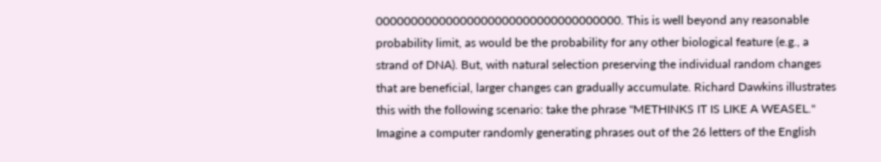00000000000000000000000000000000000. This is well beyond any reasonable probability limit, as would be the probability for any other biological feature (e.g., a strand of DNA). But, with natural selection preserving the individual random changes that are beneficial, larger changes can gradually accumulate. Richard Dawkins illustrates this with the following scenario: take the phrase "METHINKS IT IS LIKE A WEASEL." Imagine a computer randomly generating phrases out of the 26 letters of the English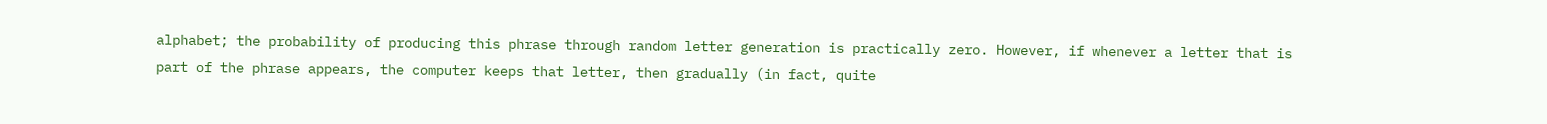alphabet; the probability of producing this phrase through random letter generation is practically zero. However, if whenever a letter that is part of the phrase appears, the computer keeps that letter, then gradually (in fact, quite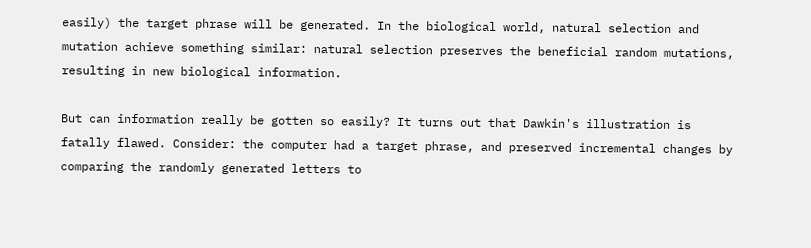easily) the target phrase will be generated. In the biological world, natural selection and mutation achieve something similar: natural selection preserves the beneficial random mutations, resulting in new biological information.

But can information really be gotten so easily? It turns out that Dawkin's illustration is fatally flawed. Consider: the computer had a target phrase, and preserved incremental changes by comparing the randomly generated letters to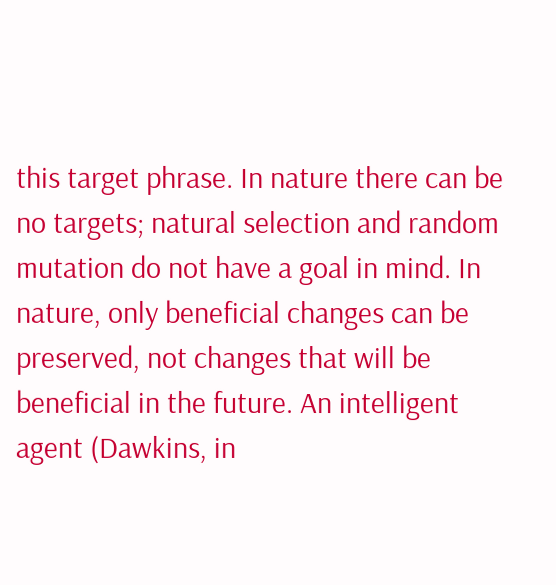this target phrase. In nature there can be no targets; natural selection and random mutation do not have a goal in mind. In nature, only beneficial changes can be preserved, not changes that will be beneficial in the future. An intelligent agent (Dawkins, in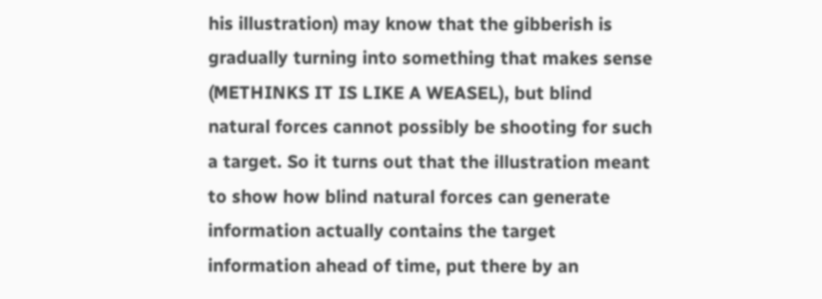his illustration) may know that the gibberish is gradually turning into something that makes sense (METHINKS IT IS LIKE A WEASEL), but blind natural forces cannot possibly be shooting for such a target. So it turns out that the illustration meant to show how blind natural forces can generate information actually contains the target information ahead of time, put there by an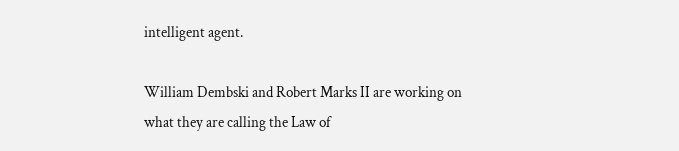intelligent agent.

William Dembski and Robert Marks II are working on what they are calling the Law of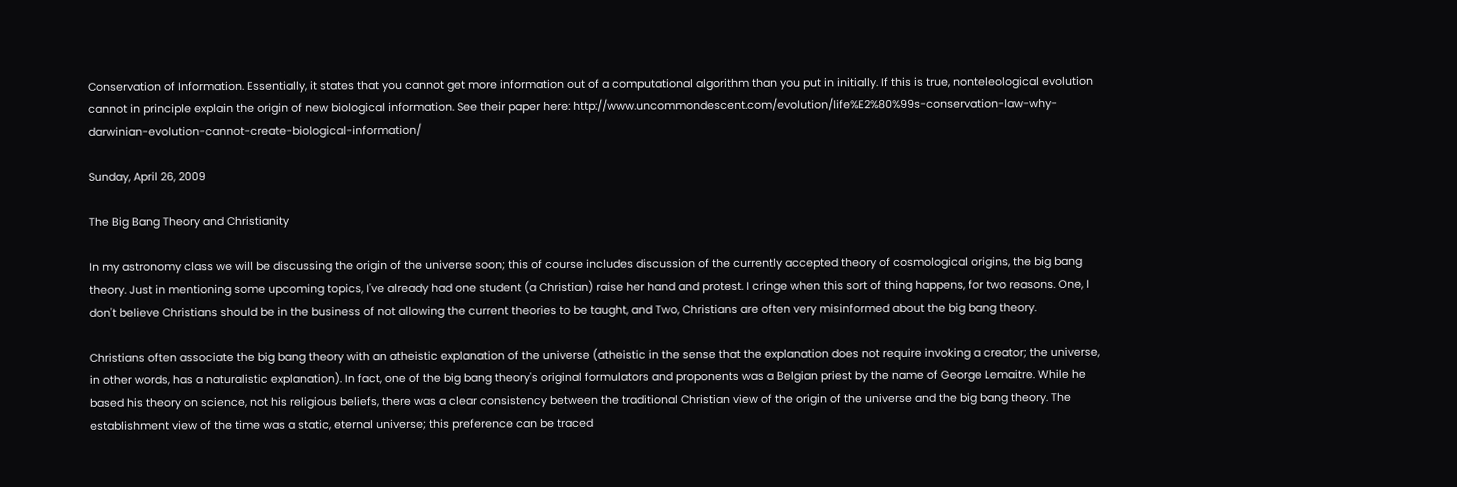Conservation of Information. Essentially, it states that you cannot get more information out of a computational algorithm than you put in initially. If this is true, nonteleological evolution cannot in principle explain the origin of new biological information. See their paper here: http://www.uncommondescent.com/evolution/life%E2%80%99s-conservation-law-why-darwinian-evolution-cannot-create-biological-information/

Sunday, April 26, 2009

The Big Bang Theory and Christianity

In my astronomy class we will be discussing the origin of the universe soon; this of course includes discussion of the currently accepted theory of cosmological origins, the big bang theory. Just in mentioning some upcoming topics, I've already had one student (a Christian) raise her hand and protest. I cringe when this sort of thing happens, for two reasons. One, I don't believe Christians should be in the business of not allowing the current theories to be taught, and Two, Christians are often very misinformed about the big bang theory.

Christians often associate the big bang theory with an atheistic explanation of the universe (atheistic in the sense that the explanation does not require invoking a creator; the universe, in other words, has a naturalistic explanation). In fact, one of the big bang theory's original formulators and proponents was a Belgian priest by the name of George Lemaitre. While he based his theory on science, not his religious beliefs, there was a clear consistency between the traditional Christian view of the origin of the universe and the big bang theory. The establishment view of the time was a static, eternal universe; this preference can be traced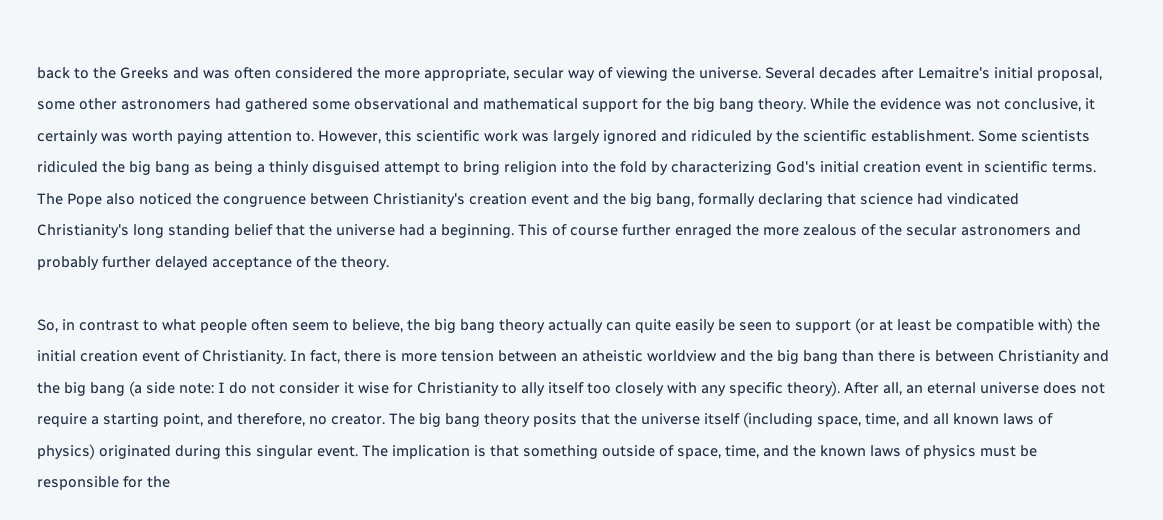back to the Greeks and was often considered the more appropriate, secular way of viewing the universe. Several decades after Lemaitre's initial proposal, some other astronomers had gathered some observational and mathematical support for the big bang theory. While the evidence was not conclusive, it certainly was worth paying attention to. However, this scientific work was largely ignored and ridiculed by the scientific establishment. Some scientists ridiculed the big bang as being a thinly disguised attempt to bring religion into the fold by characterizing God's initial creation event in scientific terms. The Pope also noticed the congruence between Christianity's creation event and the big bang, formally declaring that science had vindicated Christianity's long standing belief that the universe had a beginning. This of course further enraged the more zealous of the secular astronomers and probably further delayed acceptance of the theory.

So, in contrast to what people often seem to believe, the big bang theory actually can quite easily be seen to support (or at least be compatible with) the initial creation event of Christianity. In fact, there is more tension between an atheistic worldview and the big bang than there is between Christianity and the big bang (a side note: I do not consider it wise for Christianity to ally itself too closely with any specific theory). After all, an eternal universe does not require a starting point, and therefore, no creator. The big bang theory posits that the universe itself (including space, time, and all known laws of physics) originated during this singular event. The implication is that something outside of space, time, and the known laws of physics must be responsible for the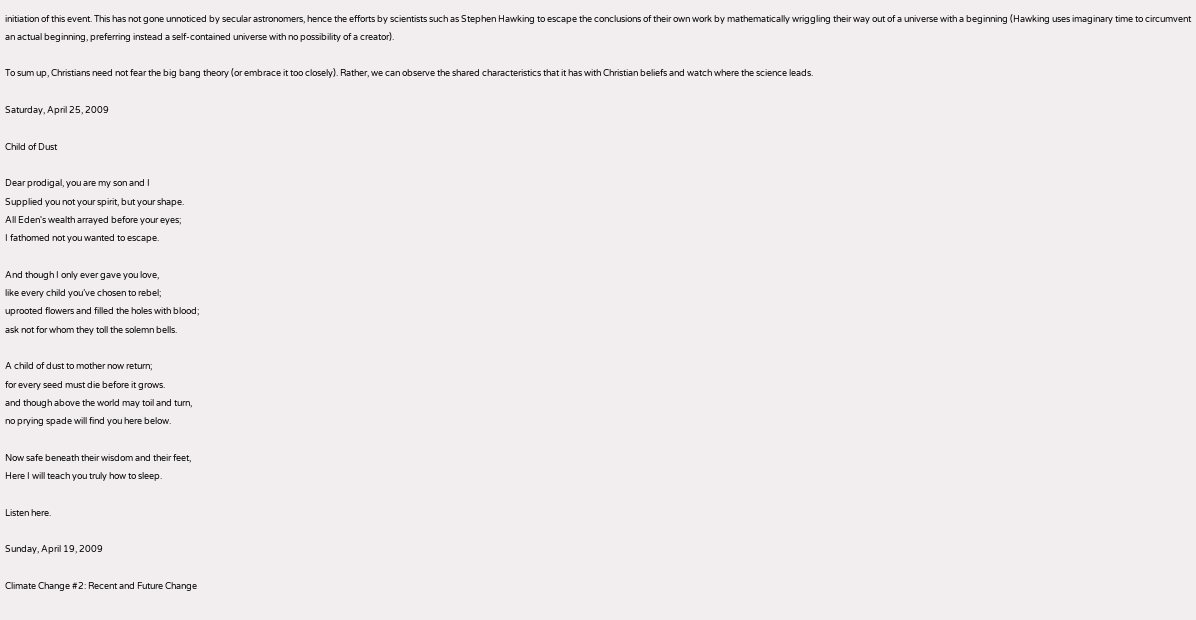initiation of this event. This has not gone unnoticed by secular astronomers, hence the efforts by scientists such as Stephen Hawking to escape the conclusions of their own work by mathematically wriggling their way out of a universe with a beginning (Hawking uses imaginary time to circumvent an actual beginning, preferring instead a self-contained universe with no possibility of a creator).

To sum up, Christians need not fear the big bang theory (or embrace it too closely). Rather, we can observe the shared characteristics that it has with Christian beliefs and watch where the science leads.

Saturday, April 25, 2009

Child of Dust

Dear prodigal, you are my son and I
Supplied you not your spirit, but your shape.
All Eden's wealth arrayed before your eyes;
I fathomed not you wanted to escape.

And though I only ever gave you love,
like every child you’ve chosen to rebel;
uprooted flowers and filled the holes with blood;
ask not for whom they toll the solemn bells.

A child of dust to mother now return;
for every seed must die before it grows.
and though above the world may toil and turn,
no prying spade will find you here below.

Now safe beneath their wisdom and their feet,
Here I will teach you truly how to sleep.

Listen here.

Sunday, April 19, 2009

Climate Change #2: Recent and Future Change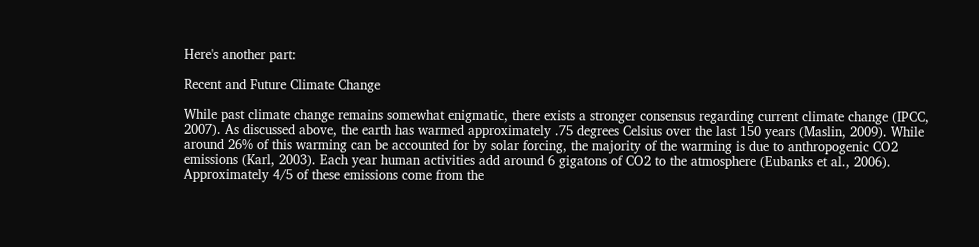Here's another part:

Recent and Future Climate Change

While past climate change remains somewhat enigmatic, there exists a stronger consensus regarding current climate change (IPCC, 2007). As discussed above, the earth has warmed approximately .75 degrees Celsius over the last 150 years (Maslin, 2009). While around 26% of this warming can be accounted for by solar forcing, the majority of the warming is due to anthropogenic CO2 emissions (Karl, 2003). Each year human activities add around 6 gigatons of CO2 to the atmosphere (Eubanks et al., 2006). Approximately 4/5 of these emissions come from the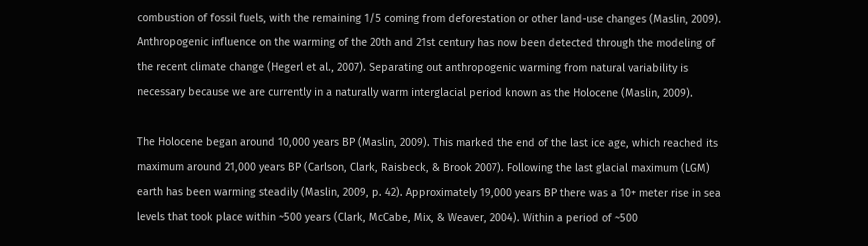combustion of fossil fuels, with the remaining 1/5 coming from deforestation or other land-use changes (Maslin, 2009). Anthropogenic influence on the warming of the 20th and 21st century has now been detected through the modeling of the recent climate change (Hegerl et al., 2007). Separating out anthropogenic warming from natural variability is necessary because we are currently in a naturally warm interglacial period known as the Holocene (Maslin, 2009).

The Holocene began around 10,000 years BP (Maslin, 2009). This marked the end of the last ice age, which reached its maximum around 21,000 years BP (Carlson, Clark, Raisbeck, & Brook 2007). Following the last glacial maximum (LGM) earth has been warming steadily (Maslin, 2009, p. 42). Approximately 19,000 years BP there was a 10+ meter rise in sea levels that took place within ~500 years (Clark, McCabe, Mix, & Weaver, 2004). Within a period of ~500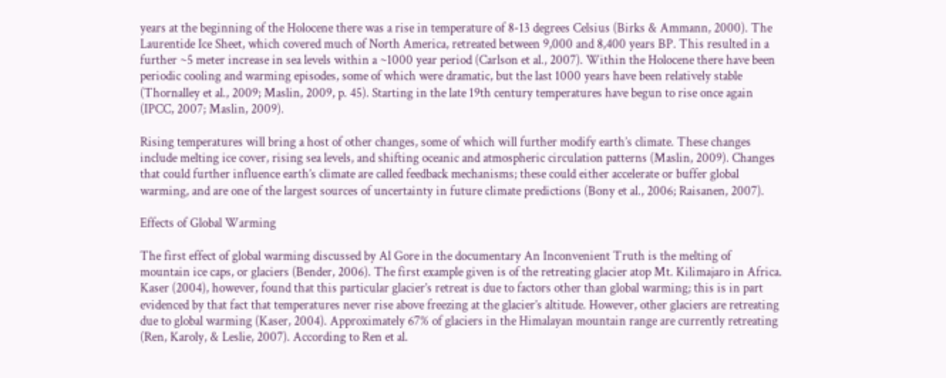years at the beginning of the Holocene there was a rise in temperature of 8-13 degrees Celsius (Birks & Ammann, 2000). The Laurentide Ice Sheet, which covered much of North America, retreated between 9,000 and 8,400 years BP. This resulted in a further ~5 meter increase in sea levels within a ~1000 year period (Carlson et al., 2007). Within the Holocene there have been periodic cooling and warming episodes, some of which were dramatic, but the last 1000 years have been relatively stable (Thornalley et al., 2009; Maslin, 2009, p. 45). Starting in the late 19th century temperatures have begun to rise once again (IPCC, 2007; Maslin, 2009).

Rising temperatures will bring a host of other changes, some of which will further modify earth’s climate. These changes include melting ice cover, rising sea levels, and shifting oceanic and atmospheric circulation patterns (Maslin, 2009). Changes that could further influence earth’s climate are called feedback mechanisms; these could either accelerate or buffer global warming, and are one of the largest sources of uncertainty in future climate predictions (Bony et al., 2006; Raisanen, 2007).

Effects of Global Warming

The first effect of global warming discussed by Al Gore in the documentary An Inconvenient Truth is the melting of mountain ice caps, or glaciers (Bender, 2006). The first example given is of the retreating glacier atop Mt. Kilimajaro in Africa. Kaser (2004), however, found that this particular glacier’s retreat is due to factors other than global warming; this is in part evidenced by that fact that temperatures never rise above freezing at the glacier’s altitude. However, other glaciers are retreating due to global warming (Kaser, 2004). Approximately 67% of glaciers in the Himalayan mountain range are currently retreating (Ren, Karoly, & Leslie, 2007). According to Ren et al.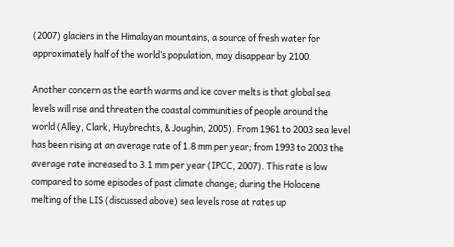(2007) glaciers in the Himalayan mountains, a source of fresh water for approximately half of the world’s population, may disappear by 2100.

Another concern as the earth warms and ice cover melts is that global sea levels will rise and threaten the coastal communities of people around the world (Alley, Clark, Huybrechts, & Joughin, 2005). From 1961 to 2003 sea level has been rising at an average rate of 1.8 mm per year; from 1993 to 2003 the average rate increased to 3.1 mm per year (IPCC, 2007). This rate is low compared to some episodes of past climate change; during the Holocene melting of the LIS (discussed above) sea levels rose at rates up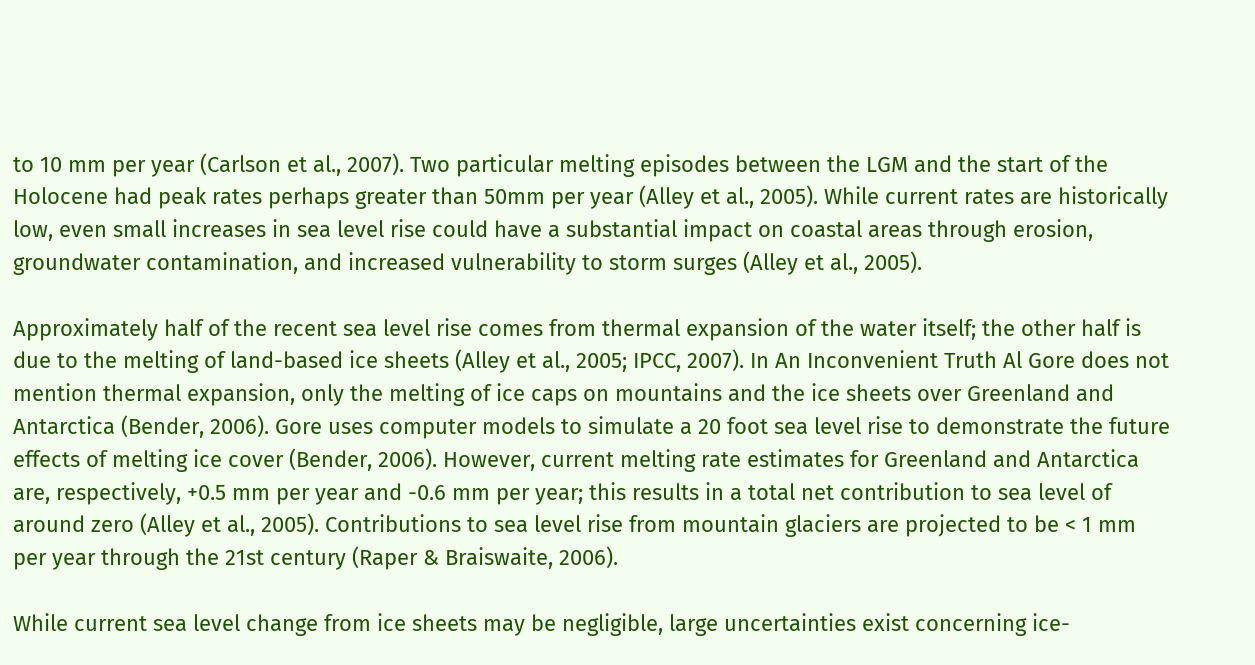to 10 mm per year (Carlson et al., 2007). Two particular melting episodes between the LGM and the start of the Holocene had peak rates perhaps greater than 50mm per year (Alley et al., 2005). While current rates are historically low, even small increases in sea level rise could have a substantial impact on coastal areas through erosion, groundwater contamination, and increased vulnerability to storm surges (Alley et al., 2005).

Approximately half of the recent sea level rise comes from thermal expansion of the water itself; the other half is due to the melting of land-based ice sheets (Alley et al., 2005; IPCC, 2007). In An Inconvenient Truth Al Gore does not mention thermal expansion, only the melting of ice caps on mountains and the ice sheets over Greenland and Antarctica (Bender, 2006). Gore uses computer models to simulate a 20 foot sea level rise to demonstrate the future effects of melting ice cover (Bender, 2006). However, current melting rate estimates for Greenland and Antarctica are, respectively, +0.5 mm per year and -0.6 mm per year; this results in a total net contribution to sea level of around zero (Alley et al., 2005). Contributions to sea level rise from mountain glaciers are projected to be < 1 mm per year through the 21st century (Raper & Braiswaite, 2006).

While current sea level change from ice sheets may be negligible, large uncertainties exist concerning ice-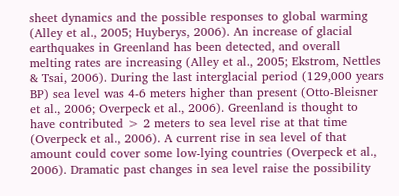sheet dynamics and the possible responses to global warming (Alley et al., 2005; Huyberys, 2006). An increase of glacial earthquakes in Greenland has been detected, and overall melting rates are increasing (Alley et al., 2005; Ekstrom, Nettles & Tsai, 2006). During the last interglacial period (129,000 years BP) sea level was 4-6 meters higher than present (Otto-Bleisner et al., 2006; Overpeck et al., 2006). Greenland is thought to have contributed > 2 meters to sea level rise at that time (Overpeck et al., 2006). A current rise in sea level of that amount could cover some low-lying countries (Overpeck et al., 2006). Dramatic past changes in sea level raise the possibility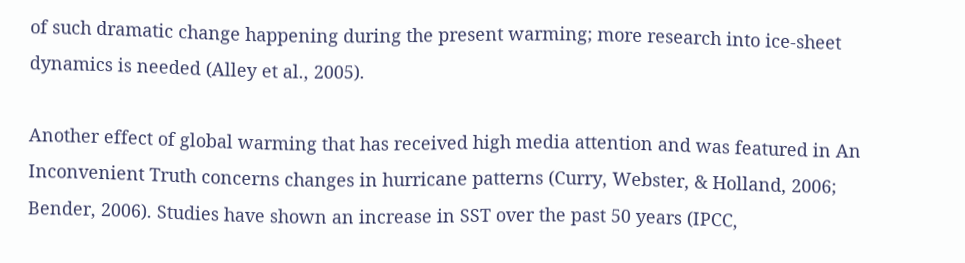of such dramatic change happening during the present warming; more research into ice-sheet dynamics is needed (Alley et al., 2005).

Another effect of global warming that has received high media attention and was featured in An Inconvenient Truth concerns changes in hurricane patterns (Curry, Webster, & Holland, 2006; Bender, 2006). Studies have shown an increase in SST over the past 50 years (IPCC,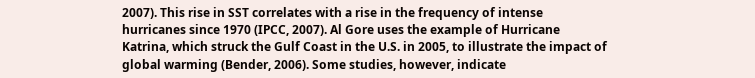2007). This rise in SST correlates with a rise in the frequency of intense hurricanes since 1970 (IPCC, 2007). Al Gore uses the example of Hurricane Katrina, which struck the Gulf Coast in the U.S. in 2005, to illustrate the impact of global warming (Bender, 2006). Some studies, however, indicate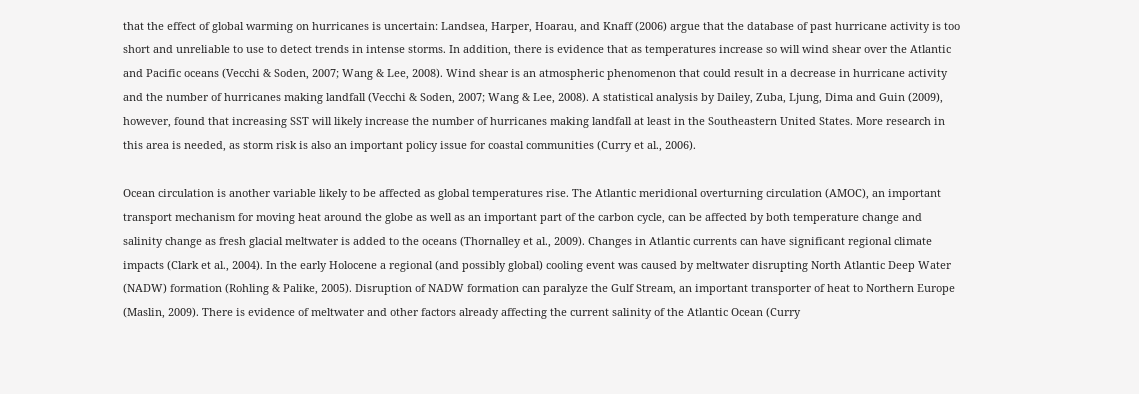that the effect of global warming on hurricanes is uncertain: Landsea, Harper, Hoarau, and Knaff (2006) argue that the database of past hurricane activity is too short and unreliable to use to detect trends in intense storms. In addition, there is evidence that as temperatures increase so will wind shear over the Atlantic and Pacific oceans (Vecchi & Soden, 2007; Wang & Lee, 2008). Wind shear is an atmospheric phenomenon that could result in a decrease in hurricane activity and the number of hurricanes making landfall (Vecchi & Soden, 2007; Wang & Lee, 2008). A statistical analysis by Dailey, Zuba, Ljung, Dima and Guin (2009), however, found that increasing SST will likely increase the number of hurricanes making landfall at least in the Southeastern United States. More research in this area is needed, as storm risk is also an important policy issue for coastal communities (Curry et al., 2006).

Ocean circulation is another variable likely to be affected as global temperatures rise. The Atlantic meridional overturning circulation (AMOC), an important transport mechanism for moving heat around the globe as well as an important part of the carbon cycle, can be affected by both temperature change and salinity change as fresh glacial meltwater is added to the oceans (Thornalley et al., 2009). Changes in Atlantic currents can have significant regional climate impacts (Clark et al., 2004). In the early Holocene a regional (and possibly global) cooling event was caused by meltwater disrupting North Atlantic Deep Water (NADW) formation (Rohling & Palike, 2005). Disruption of NADW formation can paralyze the Gulf Stream, an important transporter of heat to Northern Europe (Maslin, 2009). There is evidence of meltwater and other factors already affecting the current salinity of the Atlantic Ocean (Curry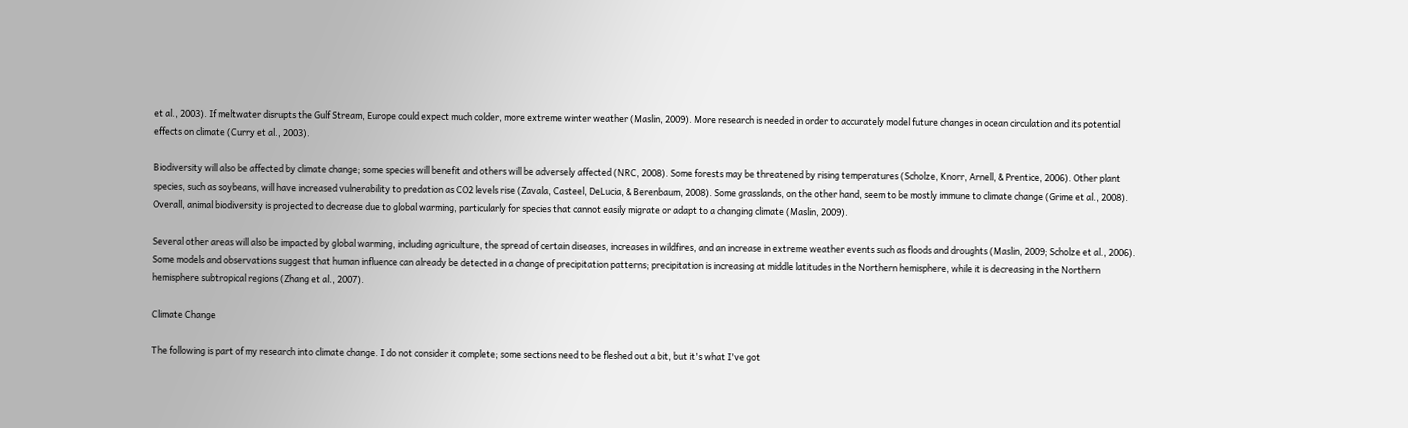et al., 2003). If meltwater disrupts the Gulf Stream, Europe could expect much colder, more extreme winter weather (Maslin, 2009). More research is needed in order to accurately model future changes in ocean circulation and its potential effects on climate (Curry et al., 2003).

Biodiversity will also be affected by climate change; some species will benefit and others will be adversely affected (NRC, 2008). Some forests may be threatened by rising temperatures (Scholze, Knorr, Arnell, & Prentice, 2006). Other plant species, such as soybeans, will have increased vulnerability to predation as CO2 levels rise (Zavala, Casteel, DeLucia, & Berenbaum, 2008). Some grasslands, on the other hand, seem to be mostly immune to climate change (Grime et al., 2008). Overall, animal biodiversity is projected to decrease due to global warming, particularly for species that cannot easily migrate or adapt to a changing climate (Maslin, 2009).

Several other areas will also be impacted by global warming, including agriculture, the spread of certain diseases, increases in wildfires, and an increase in extreme weather events such as floods and droughts (Maslin, 2009; Scholze et al., 2006). Some models and observations suggest that human influence can already be detected in a change of precipitation patterns; precipitation is increasing at middle latitudes in the Northern hemisphere, while it is decreasing in the Northern hemisphere subtropical regions (Zhang et al., 2007).

Climate Change

The following is part of my research into climate change. I do not consider it complete; some sections need to be fleshed out a bit, but it's what I've got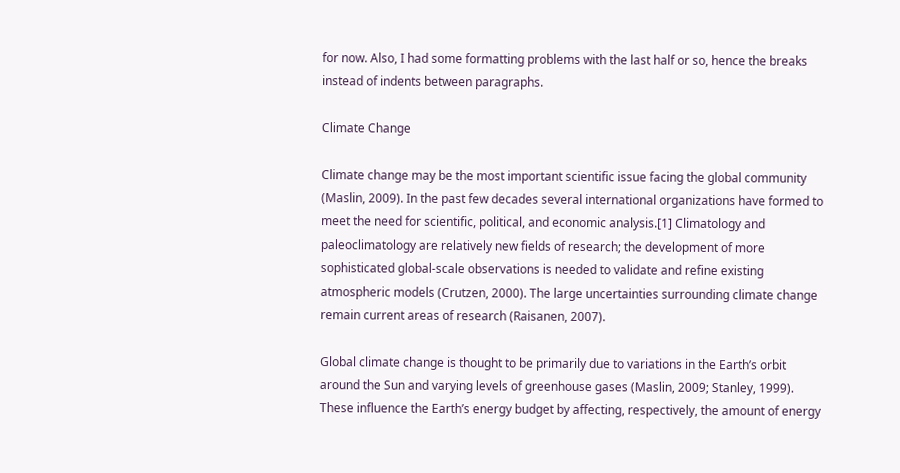for now. Also, I had some formatting problems with the last half or so, hence the breaks instead of indents between paragraphs.

Climate Change

Climate change may be the most important scientific issue facing the global community (Maslin, 2009). In the past few decades several international organizations have formed to meet the need for scientific, political, and economic analysis.[1] Climatology and paleoclimatology are relatively new fields of research; the development of more sophisticated global-scale observations is needed to validate and refine existing atmospheric models (Crutzen, 2000). The large uncertainties surrounding climate change remain current areas of research (Raisanen, 2007).

Global climate change is thought to be primarily due to variations in the Earth’s orbit around the Sun and varying levels of greenhouse gases (Maslin, 2009; Stanley, 1999). These influence the Earth’s energy budget by affecting, respectively, the amount of energy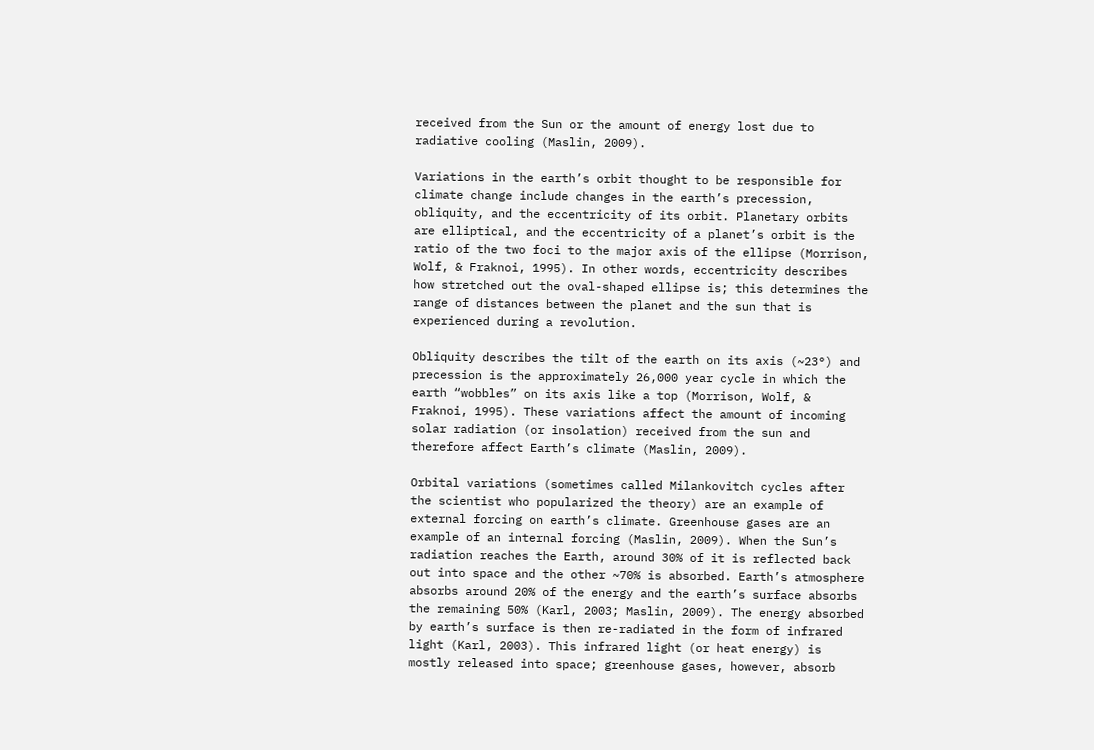received from the Sun or the amount of energy lost due to radiative cooling (Maslin, 2009).

Variations in the earth’s orbit thought to be responsible for climate change include changes in the earth’s precession, obliquity, and the eccentricity of its orbit. Planetary orbits are elliptical, and the eccentricity of a planet’s orbit is the ratio of the two foci to the major axis of the ellipse (Morrison, Wolf, & Fraknoi, 1995). In other words, eccentricity describes how stretched out the oval-shaped ellipse is; this determines the range of distances between the planet and the sun that is experienced during a revolution.

Obliquity describes the tilt of the earth on its axis (~23°) and precession is the approximately 26,000 year cycle in which the earth “wobbles” on its axis like a top (Morrison, Wolf, & Fraknoi, 1995). These variations affect the amount of incoming solar radiation (or insolation) received from the sun and therefore affect Earth’s climate (Maslin, 2009).

Orbital variations (sometimes called Milankovitch cycles after the scientist who popularized the theory) are an example of external forcing on earth’s climate. Greenhouse gases are an example of an internal forcing (Maslin, 2009). When the Sun’s radiation reaches the Earth, around 30% of it is reflected back out into space and the other ~70% is absorbed. Earth’s atmosphere absorbs around 20% of the energy and the earth’s surface absorbs the remaining 50% (Karl, 2003; Maslin, 2009). The energy absorbed by earth’s surface is then re-radiated in the form of infrared light (Karl, 2003). This infrared light (or heat energy) is mostly released into space; greenhouse gases, however, absorb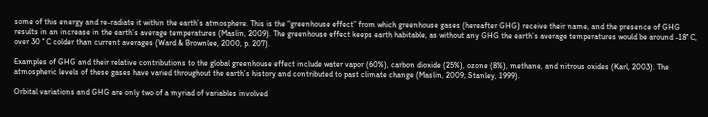some of this energy and re-radiate it within the earth’s atmosphere. This is the “greenhouse effect” from which greenhouse gases (hereafter GHG) receive their name, and the presence of GHG results in an increase in the earth’s average temperatures (Maslin, 2009). The greenhouse effect keeps earth habitable, as without any GHG the earth’s average temperatures would be around -18° C, over 30 ° C colder than current averages (Ward & Brownlee, 2000, p. 207).

Examples of GHG and their relative contributions to the global greenhouse effect include water vapor (60%), carbon dioxide (25%), ozone (8%), methane, and nitrous oxides (Karl, 2003). The atmospheric levels of these gases have varied throughout the earth’s history and contributed to past climate change (Maslin, 2009; Stanley, 1999).

Orbital variations and GHG are only two of a myriad of variables involved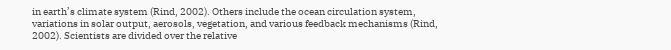in earth’s climate system (Rind, 2002). Others include the ocean circulation system, variations in solar output, aerosols, vegetation, and various feedback mechanisms (Rind, 2002). Scientists are divided over the relative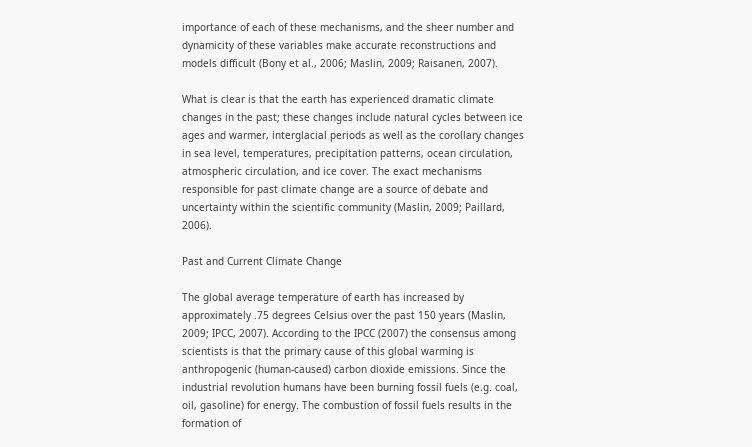importance of each of these mechanisms, and the sheer number and dynamicity of these variables make accurate reconstructions and models difficult (Bony et al., 2006; Maslin, 2009; Raisanen, 2007).

What is clear is that the earth has experienced dramatic climate changes in the past; these changes include natural cycles between ice ages and warmer, interglacial periods as well as the corollary changes in sea level, temperatures, precipitation patterns, ocean circulation, atmospheric circulation, and ice cover. The exact mechanisms responsible for past climate change are a source of debate and uncertainty within the scientific community (Maslin, 2009; Paillard, 2006).

Past and Current Climate Change

The global average temperature of earth has increased by approximately .75 degrees Celsius over the past 150 years (Maslin, 2009; IPCC, 2007). According to the IPCC (2007) the consensus among scientists is that the primary cause of this global warming is anthropogenic (human-caused) carbon dioxide emissions. Since the industrial revolution humans have been burning fossil fuels (e.g. coal, oil, gasoline) for energy. The combustion of fossil fuels results in the formation of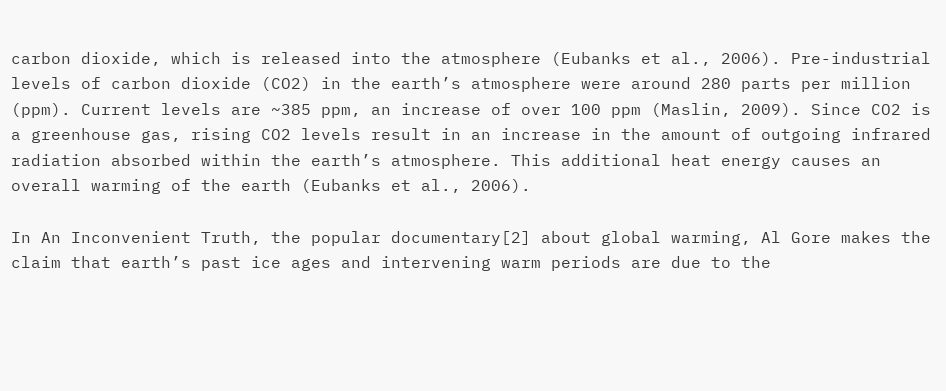carbon dioxide, which is released into the atmosphere (Eubanks et al., 2006). Pre-industrial levels of carbon dioxide (CO2) in the earth’s atmosphere were around 280 parts per million (ppm). Current levels are ~385 ppm, an increase of over 100 ppm (Maslin, 2009). Since CO2 is a greenhouse gas, rising CO2 levels result in an increase in the amount of outgoing infrared radiation absorbed within the earth’s atmosphere. This additional heat energy causes an overall warming of the earth (Eubanks et al., 2006).

In An Inconvenient Truth, the popular documentary[2] about global warming, Al Gore makes the claim that earth’s past ice ages and intervening warm periods are due to the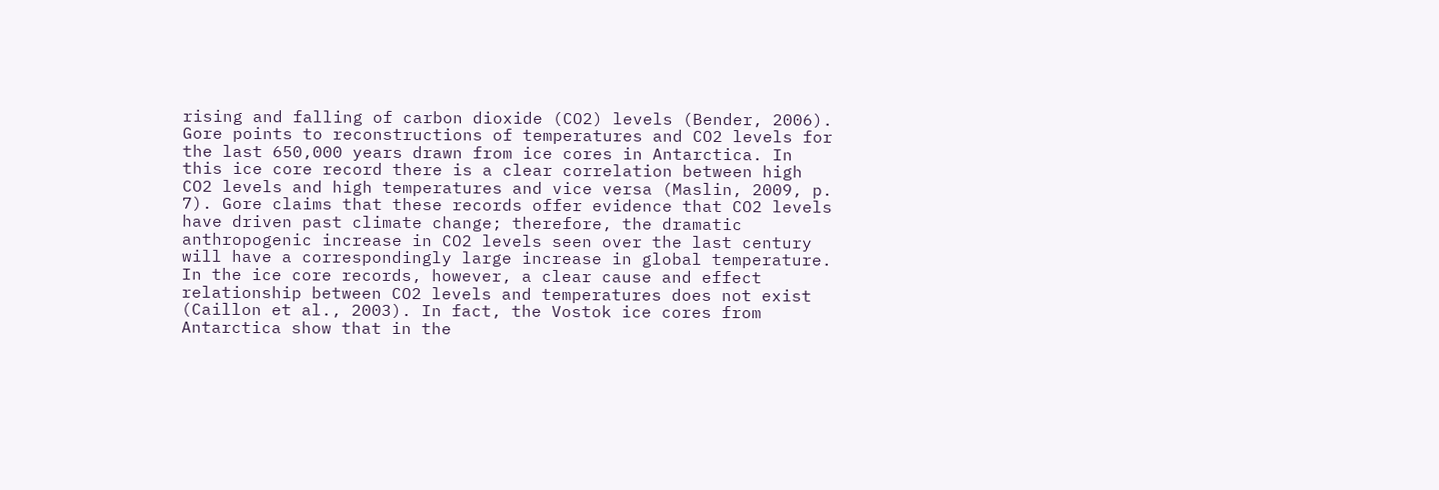rising and falling of carbon dioxide (CO2) levels (Bender, 2006). Gore points to reconstructions of temperatures and CO2 levels for the last 650,000 years drawn from ice cores in Antarctica. In this ice core record there is a clear correlation between high CO2 levels and high temperatures and vice versa (Maslin, 2009, p. 7). Gore claims that these records offer evidence that CO2 levels have driven past climate change; therefore, the dramatic anthropogenic increase in CO2 levels seen over the last century will have a correspondingly large increase in global temperature. In the ice core records, however, a clear cause and effect relationship between CO2 levels and temperatures does not exist (Caillon et al., 2003). In fact, the Vostok ice cores from Antarctica show that in the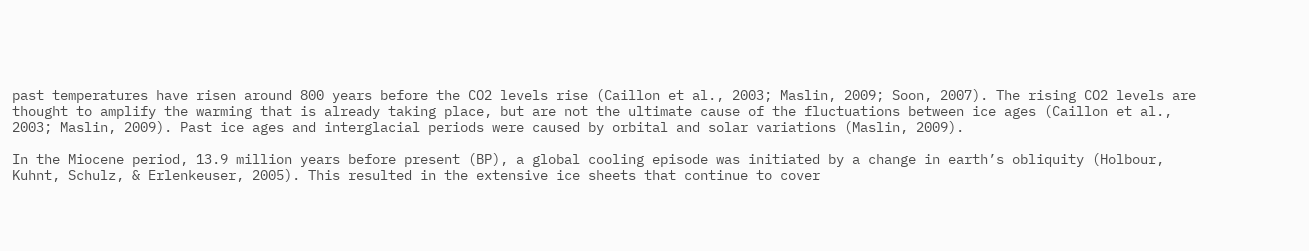past temperatures have risen around 800 years before the CO2 levels rise (Caillon et al., 2003; Maslin, 2009; Soon, 2007). The rising CO2 levels are thought to amplify the warming that is already taking place, but are not the ultimate cause of the fluctuations between ice ages (Caillon et al., 2003; Maslin, 2009). Past ice ages and interglacial periods were caused by orbital and solar variations (Maslin, 2009).

In the Miocene period, 13.9 million years before present (BP), a global cooling episode was initiated by a change in earth’s obliquity (Holbour, Kuhnt, Schulz, & Erlenkeuser, 2005). This resulted in the extensive ice sheets that continue to cover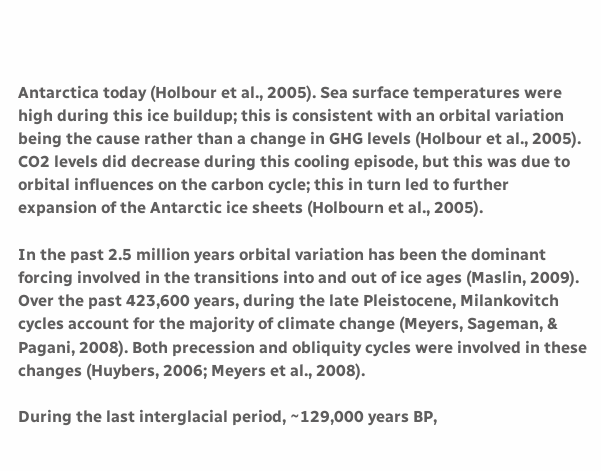Antarctica today (Holbour et al., 2005). Sea surface temperatures were high during this ice buildup; this is consistent with an orbital variation being the cause rather than a change in GHG levels (Holbour et al., 2005). CO2 levels did decrease during this cooling episode, but this was due to orbital influences on the carbon cycle; this in turn led to further expansion of the Antarctic ice sheets (Holbourn et al., 2005).

In the past 2.5 million years orbital variation has been the dominant forcing involved in the transitions into and out of ice ages (Maslin, 2009). Over the past 423,600 years, during the late Pleistocene, Milankovitch cycles account for the majority of climate change (Meyers, Sageman, & Pagani, 2008). Both precession and obliquity cycles were involved in these changes (Huybers, 2006; Meyers et al., 2008).

During the last interglacial period, ~129,000 years BP,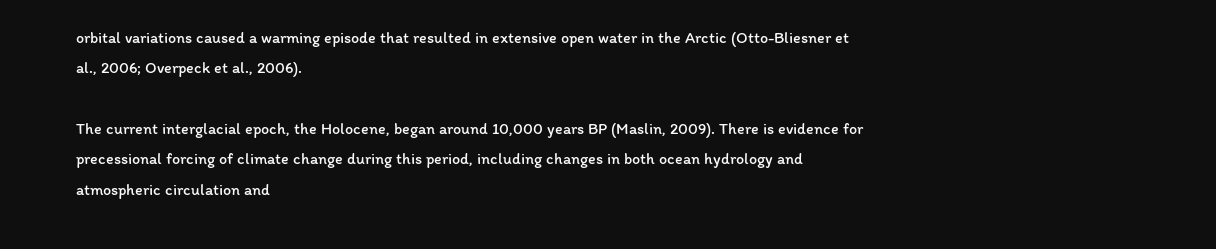orbital variations caused a warming episode that resulted in extensive open water in the Arctic (Otto-Bliesner et al., 2006; Overpeck et al., 2006).

The current interglacial epoch, the Holocene, began around 10,000 years BP (Maslin, 2009). There is evidence for precessional forcing of climate change during this period, including changes in both ocean hydrology and atmospheric circulation and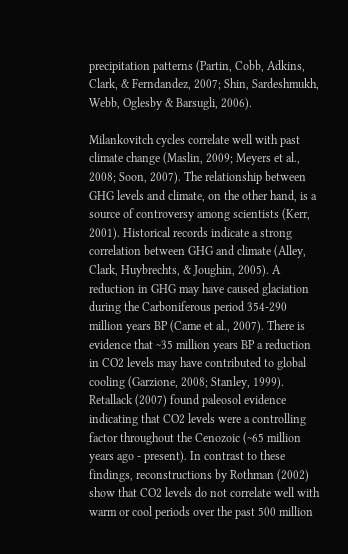precipitation patterns (Partin, Cobb, Adkins, Clark, & Ferndandez, 2007; Shin, Sardeshmukh, Webb, Oglesby & Barsugli, 2006).

Milankovitch cycles correlate well with past climate change (Maslin, 2009; Meyers et al., 2008; Soon, 2007). The relationship between GHG levels and climate, on the other hand, is a source of controversy among scientists (Kerr, 2001). Historical records indicate a strong correlation between GHG and climate (Alley, Clark, Huybrechts, & Joughin, 2005). A reduction in GHG may have caused glaciation during the Carboniferous period 354-290 million years BP (Came et al., 2007). There is evidence that ~35 million years BP a reduction in CO2 levels may have contributed to global cooling (Garzione, 2008; Stanley, 1999). Retallack (2007) found paleosol evidence indicating that CO2 levels were a controlling factor throughout the Cenozoic (~65 million years ago - present). In contrast to these findings, reconstructions by Rothman (2002) show that CO2 levels do not correlate well with warm or cool periods over the past 500 million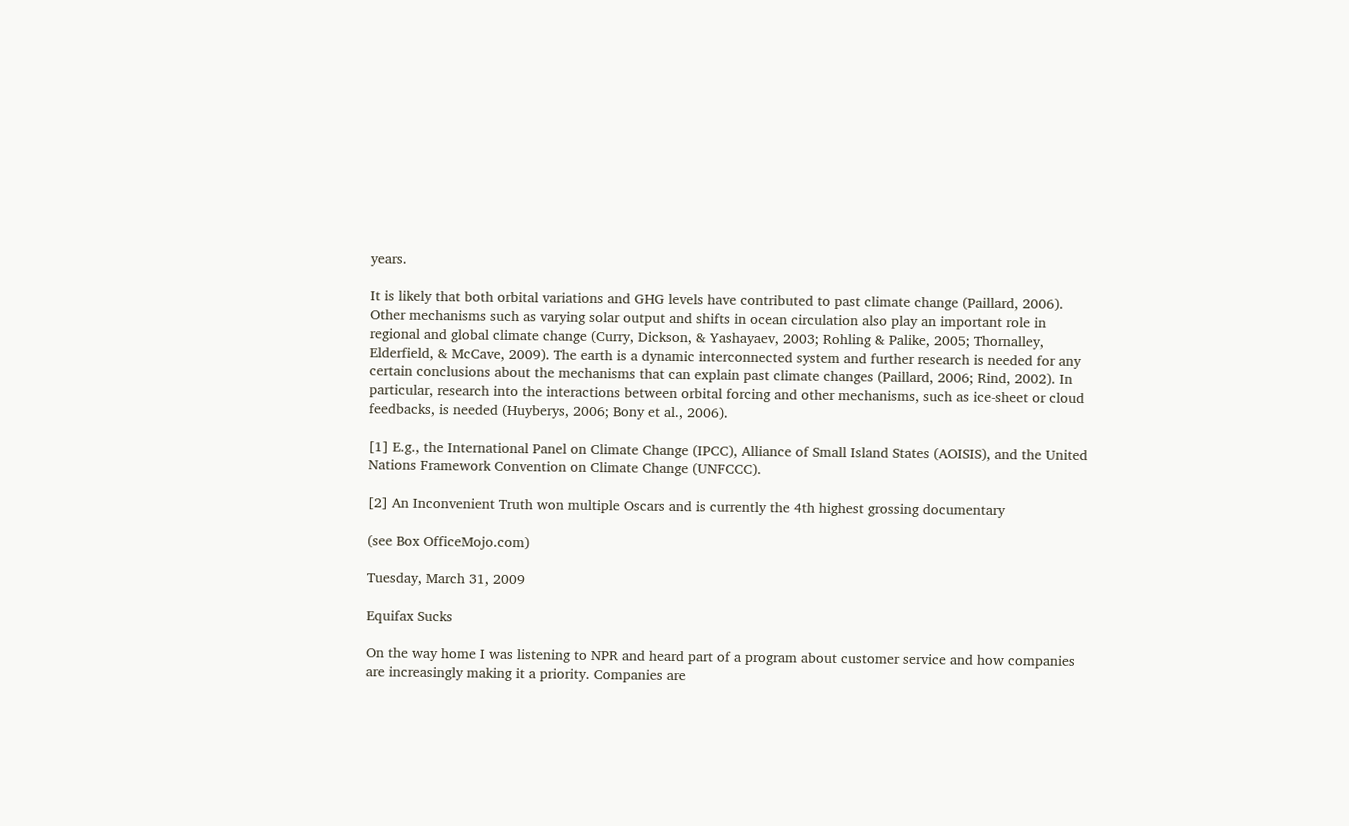years.

It is likely that both orbital variations and GHG levels have contributed to past climate change (Paillard, 2006). Other mechanisms such as varying solar output and shifts in ocean circulation also play an important role in regional and global climate change (Curry, Dickson, & Yashayaev, 2003; Rohling & Palike, 2005; Thornalley, Elderfield, & McCave, 2009). The earth is a dynamic interconnected system and further research is needed for any certain conclusions about the mechanisms that can explain past climate changes (Paillard, 2006; Rind, 2002). In particular, research into the interactions between orbital forcing and other mechanisms, such as ice-sheet or cloud feedbacks, is needed (Huyberys, 2006; Bony et al., 2006).

[1] E.g., the International Panel on Climate Change (IPCC), Alliance of Small Island States (AOISIS), and the United Nations Framework Convention on Climate Change (UNFCCC).

[2] An Inconvenient Truth won multiple Oscars and is currently the 4th highest grossing documentary

(see Box OfficeMojo.com)

Tuesday, March 31, 2009

Equifax Sucks

On the way home I was listening to NPR and heard part of a program about customer service and how companies are increasingly making it a priority. Companies are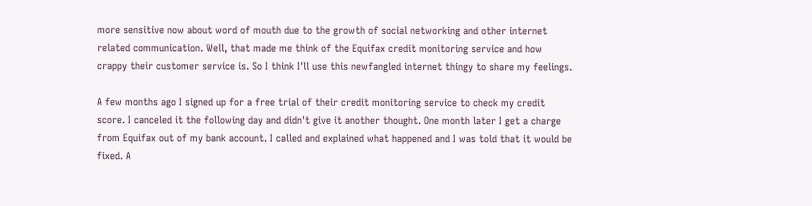more sensitive now about word of mouth due to the growth of social networking and other internet related communication. Well, that made me think of the Equifax credit monitoring service and how crappy their customer service is. So I think I'll use this newfangled internet thingy to share my feelings.

A few months ago I signed up for a free trial of their credit monitoring service to check my credit score. I canceled it the following day and didn't give it another thought. One month later I get a charge from Equifax out of my bank account. I called and explained what happened and I was told that it would be fixed. A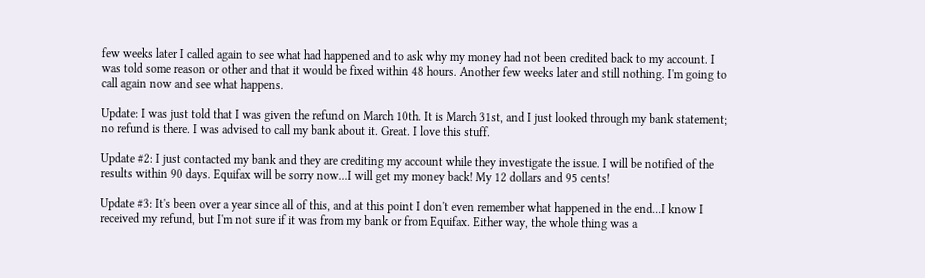few weeks later I called again to see what had happened and to ask why my money had not been credited back to my account. I was told some reason or other and that it would be fixed within 48 hours. Another few weeks later and still nothing. I'm going to call again now and see what happens.

Update: I was just told that I was given the refund on March 10th. It is March 31st, and I just looked through my bank statement; no refund is there. I was advised to call my bank about it. Great. I love this stuff.

Update #2: I just contacted my bank and they are crediting my account while they investigate the issue. I will be notified of the results within 90 days. Equifax will be sorry now...I will get my money back! My 12 dollars and 95 cents!

Update #3: It's been over a year since all of this, and at this point I don't even remember what happened in the end...I know I received my refund, but I'm not sure if it was from my bank or from Equifax. Either way, the whole thing was a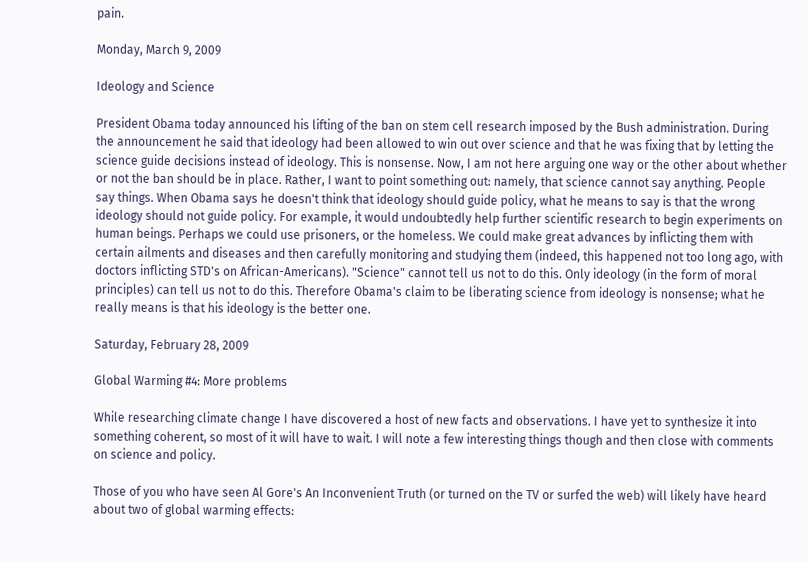pain.

Monday, March 9, 2009

Ideology and Science

President Obama today announced his lifting of the ban on stem cell research imposed by the Bush administration. During the announcement he said that ideology had been allowed to win out over science and that he was fixing that by letting the science guide decisions instead of ideology. This is nonsense. Now, I am not here arguing one way or the other about whether or not the ban should be in place. Rather, I want to point something out: namely, that science cannot say anything. People say things. When Obama says he doesn't think that ideology should guide policy, what he means to say is that the wrong ideology should not guide policy. For example, it would undoubtedly help further scientific research to begin experiments on human beings. Perhaps we could use prisoners, or the homeless. We could make great advances by inflicting them with certain ailments and diseases and then carefully monitoring and studying them (indeed, this happened not too long ago, with doctors inflicting STD's on African-Americans). "Science" cannot tell us not to do this. Only ideology (in the form of moral principles) can tell us not to do this. Therefore Obama's claim to be liberating science from ideology is nonsense; what he really means is that his ideology is the better one.

Saturday, February 28, 2009

Global Warming #4: More problems

While researching climate change I have discovered a host of new facts and observations. I have yet to synthesize it into something coherent, so most of it will have to wait. I will note a few interesting things though and then close with comments on science and policy.

Those of you who have seen Al Gore's An Inconvenient Truth (or turned on the TV or surfed the web) will likely have heard about two of global warming effects: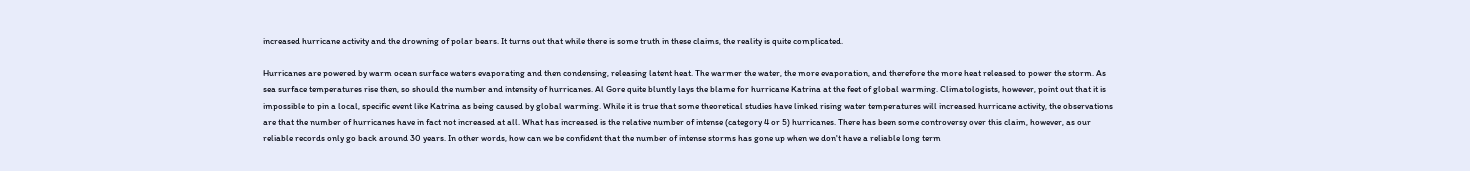increased hurricane activity and the drowning of polar bears. It turns out that while there is some truth in these claims, the reality is quite complicated.

Hurricanes are powered by warm ocean surface waters evaporating and then condensing, releasing latent heat. The warmer the water, the more evaporation, and therefore the more heat released to power the storm. As sea surface temperatures rise then, so should the number and intensity of hurricanes. Al Gore quite bluntly lays the blame for hurricane Katrina at the feet of global warming. Climatologists, however, point out that it is impossible to pin a local, specific event like Katrina as being caused by global warming. While it is true that some theoretical studies have linked rising water temperatures will increased hurricane activity, the observations are that the number of hurricanes have in fact not increased at all. What has increased is the relative number of intense (category 4 or 5) hurricanes. There has been some controversy over this claim, however, as our reliable records only go back around 30 years. In other words, how can we be confident that the number of intense storms has gone up when we don't have a reliable long term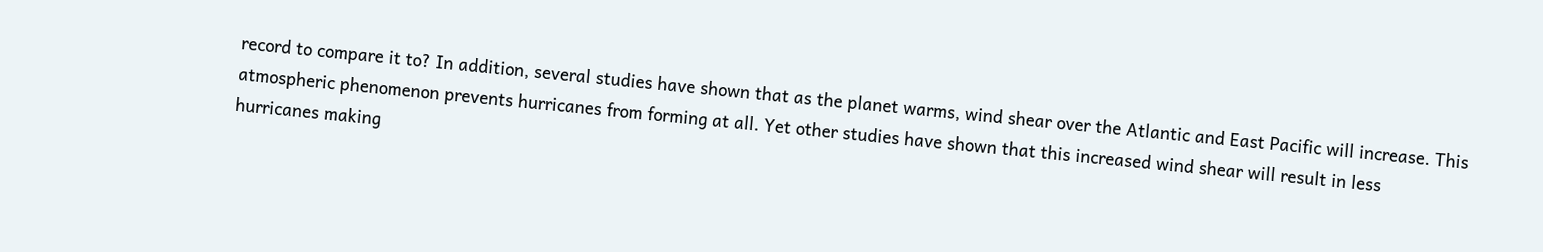record to compare it to? In addition, several studies have shown that as the planet warms, wind shear over the Atlantic and East Pacific will increase. This atmospheric phenomenon prevents hurricanes from forming at all. Yet other studies have shown that this increased wind shear will result in less hurricanes making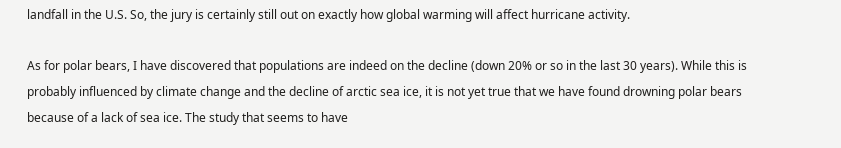landfall in the U.S. So, the jury is certainly still out on exactly how global warming will affect hurricane activity.

As for polar bears, I have discovered that populations are indeed on the decline (down 20% or so in the last 30 years). While this is probably influenced by climate change and the decline of arctic sea ice, it is not yet true that we have found drowning polar bears because of a lack of sea ice. The study that seems to have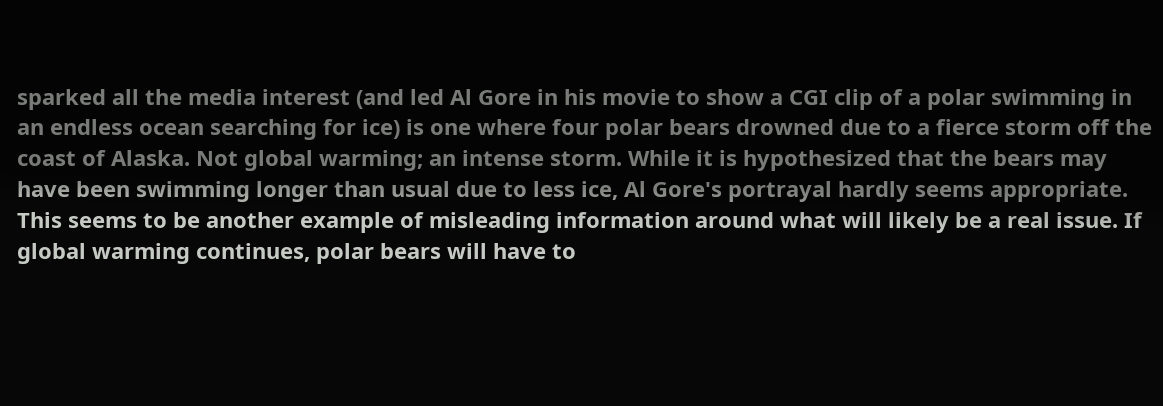sparked all the media interest (and led Al Gore in his movie to show a CGI clip of a polar swimming in an endless ocean searching for ice) is one where four polar bears drowned due to a fierce storm off the coast of Alaska. Not global warming; an intense storm. While it is hypothesized that the bears may have been swimming longer than usual due to less ice, Al Gore's portrayal hardly seems appropriate. This seems to be another example of misleading information around what will likely be a real issue. If global warming continues, polar bears will have to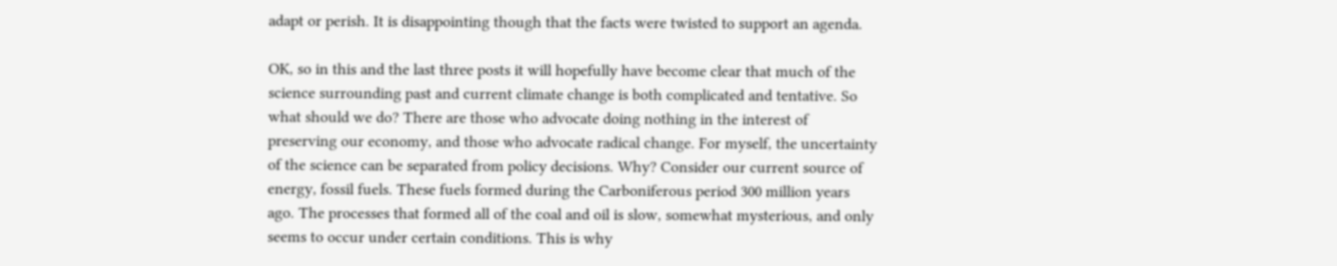adapt or perish. It is disappointing though that the facts were twisted to support an agenda.

OK, so in this and the last three posts it will hopefully have become clear that much of the science surrounding past and current climate change is both complicated and tentative. So what should we do? There are those who advocate doing nothing in the interest of preserving our economy, and those who advocate radical change. For myself, the uncertainty of the science can be separated from policy decisions. Why? Consider our current source of energy, fossil fuels. These fuels formed during the Carboniferous period 300 million years ago. The processes that formed all of the coal and oil is slow, somewhat mysterious, and only seems to occur under certain conditions. This is why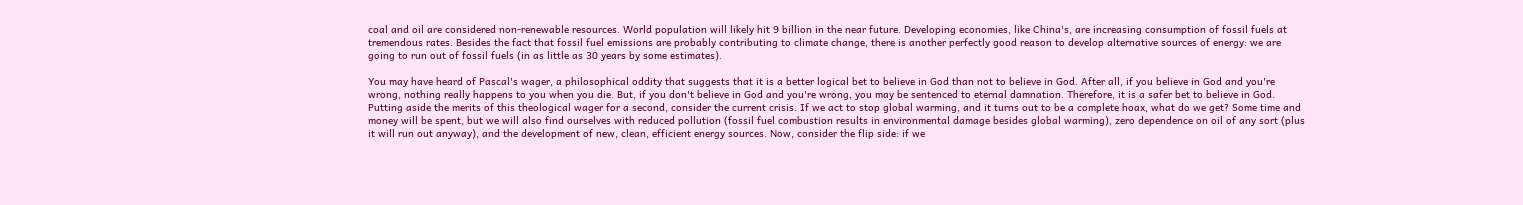coal and oil are considered non-renewable resources. World population will likely hit 9 billion in the near future. Developing economies, like China's, are increasing consumption of fossil fuels at tremendous rates. Besides the fact that fossil fuel emissions are probably contributing to climate change, there is another perfectly good reason to develop alternative sources of energy: we are going to run out of fossil fuels (in as little as 30 years by some estimates).

You may have heard of Pascal's wager, a philosophical oddity that suggests that it is a better logical bet to believe in God than not to believe in God. After all, if you believe in God and you're wrong, nothing really happens to you when you die. But, if you don't believe in God and you're wrong, you may be sentenced to eternal damnation. Therefore, it is a safer bet to believe in God. Putting aside the merits of this theological wager for a second, consider the current crisis. If we act to stop global warming, and it turns out to be a complete hoax, what do we get? Some time and money will be spent, but we will also find ourselves with reduced pollution (fossil fuel combustion results in environmental damage besides global warming), zero dependence on oil of any sort (plus it will run out anyway), and the development of new, clean, efficient energy sources. Now, consider the flip side: if we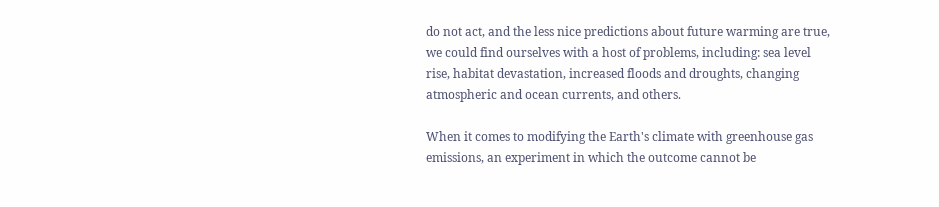do not act, and the less nice predictions about future warming are true, we could find ourselves with a host of problems, including: sea level rise, habitat devastation, increased floods and droughts, changing atmospheric and ocean currents, and others.

When it comes to modifying the Earth's climate with greenhouse gas emissions, an experiment in which the outcome cannot be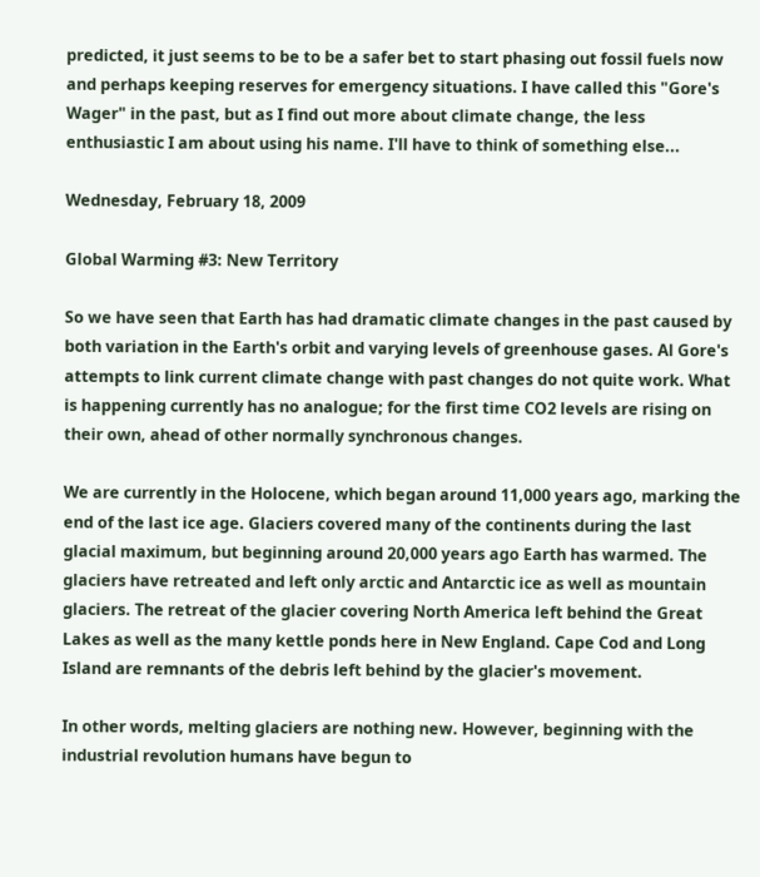predicted, it just seems to be to be a safer bet to start phasing out fossil fuels now and perhaps keeping reserves for emergency situations. I have called this "Gore's Wager" in the past, but as I find out more about climate change, the less enthusiastic I am about using his name. I'll have to think of something else...

Wednesday, February 18, 2009

Global Warming #3: New Territory

So we have seen that Earth has had dramatic climate changes in the past caused by both variation in the Earth's orbit and varying levels of greenhouse gases. Al Gore's attempts to link current climate change with past changes do not quite work. What is happening currently has no analogue; for the first time CO2 levels are rising on their own, ahead of other normally synchronous changes.

We are currently in the Holocene, which began around 11,000 years ago, marking the end of the last ice age. Glaciers covered many of the continents during the last glacial maximum, but beginning around 20,000 years ago Earth has warmed. The glaciers have retreated and left only arctic and Antarctic ice as well as mountain glaciers. The retreat of the glacier covering North America left behind the Great Lakes as well as the many kettle ponds here in New England. Cape Cod and Long Island are remnants of the debris left behind by the glacier's movement.

In other words, melting glaciers are nothing new. However, beginning with the industrial revolution humans have begun to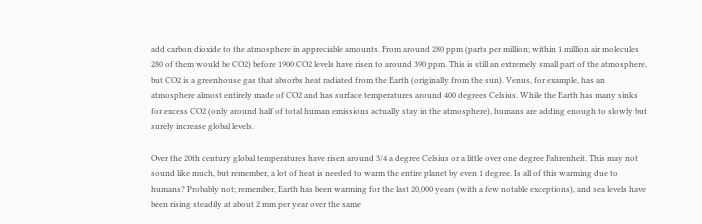add carbon dioxide to the atmosphere in appreciable amounts. From around 280 ppm (parts per million; within 1 million air molecules 280 of them would be CO2) before 1900 CO2 levels have risen to around 390 ppm. This is still an extremely small part of the atmosphere, but CO2 is a greenhouse gas that absorbs heat radiated from the Earth (originally from the sun). Venus, for example, has an atmosphere almost entirely made of CO2 and has surface temperatures around 400 degrees Celsius. While the Earth has many sinks for excess CO2 (only around half of total human emissions actually stay in the atmosphere), humans are adding enough to slowly but surely increase global levels.

Over the 20th century global temperatures have risen around 3/4 a degree Celsius or a little over one degree Fahrenheit. This may not sound like much, but remember, a lot of heat is needed to warm the entire planet by even 1 degree. Is all of this warming due to humans? Probably not; remember, Earth has been warming for the last 20,000 years (with a few notable exceptions), and sea levels have been rising steadily at about 2 mm per year over the same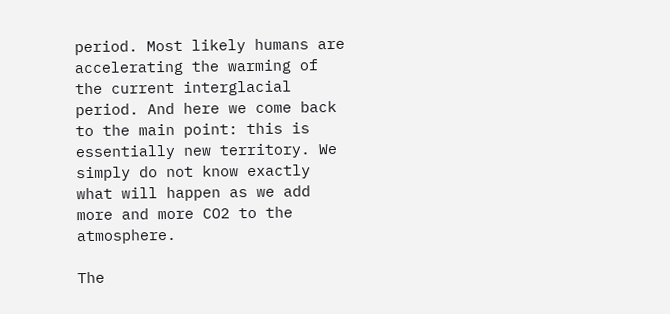period. Most likely humans are accelerating the warming of the current interglacial period. And here we come back to the main point: this is essentially new territory. We simply do not know exactly what will happen as we add more and more CO2 to the atmosphere.

The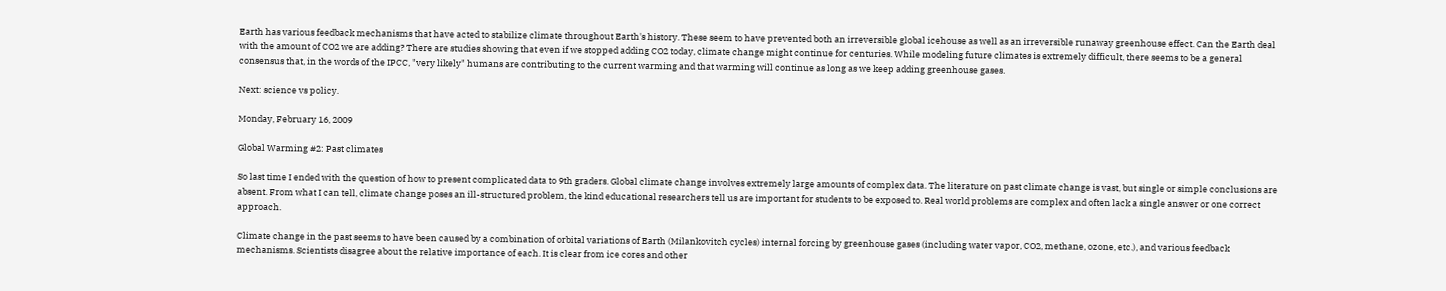Earth has various feedback mechanisms that have acted to stabilize climate throughout Earth's history. These seem to have prevented both an irreversible global icehouse as well as an irreversible runaway greenhouse effect. Can the Earth deal with the amount of CO2 we are adding? There are studies showing that even if we stopped adding CO2 today, climate change might continue for centuries. While modeling future climates is extremely difficult, there seems to be a general consensus that, in the words of the IPCC, "very likely" humans are contributing to the current warming and that warming will continue as long as we keep adding greenhouse gases.

Next: science vs policy.

Monday, February 16, 2009

Global Warming #2: Past climates

So last time I ended with the question of how to present complicated data to 9th graders. Global climate change involves extremely large amounts of complex data. The literature on past climate change is vast, but single or simple conclusions are absent. From what I can tell, climate change poses an ill-structured problem, the kind educational researchers tell us are important for students to be exposed to. Real world problems are complex and often lack a single answer or one correct approach.

Climate change in the past seems to have been caused by a combination of orbital variations of Earth (Milankovitch cycles) internal forcing by greenhouse gases (including water vapor, CO2, methane, ozone, etc.), and various feedback mechanisms. Scientists disagree about the relative importance of each. It is clear from ice cores and other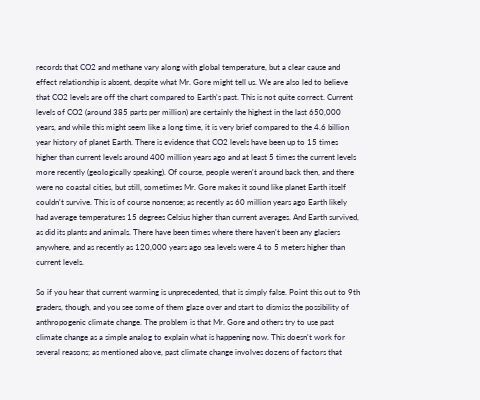records that CO2 and methane vary along with global temperature, but a clear cause and effect relationship is absent, despite what Mr. Gore might tell us. We are also led to believe that CO2 levels are off the chart compared to Earth's past. This is not quite correct. Current levels of CO2 (around 385 parts per million) are certainly the highest in the last 650,000 years, and while this might seem like a long time, it is very brief compared to the 4.6 billion year history of planet Earth. There is evidence that CO2 levels have been up to 15 times higher than current levels around 400 million years ago and at least 5 times the current levels more recently (geologically speaking). Of course, people weren't around back then, and there were no coastal cities, but still, sometimes Mr. Gore makes it sound like planet Earth itself couldn't survive. This is of course nonsense; as recently as 60 million years ago Earth likely had average temperatures 15 degrees Celsius higher than current averages. And Earth survived, as did its plants and animals. There have been times where there haven't been any glaciers anywhere, and as recently as 120,000 years ago sea levels were 4 to 5 meters higher than current levels.

So if you hear that current warming is unprecedented, that is simply false. Point this out to 9th graders, though, and you see some of them glaze over and start to dismiss the possibility of anthropogenic climate change. The problem is that Mr. Gore and others try to use past climate change as a simple analog to explain what is happening now. This doesn't work for several reasons; as mentioned above, past climate change involves dozens of factors that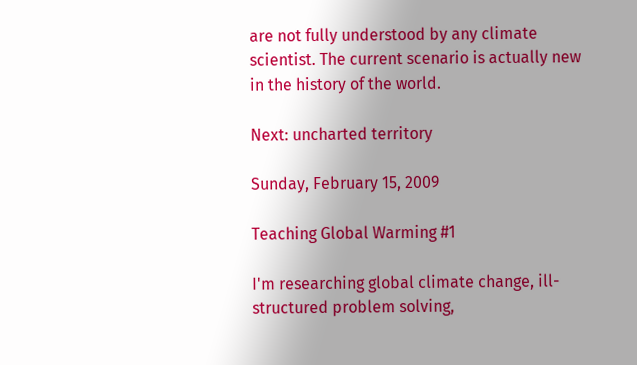are not fully understood by any climate scientist. The current scenario is actually new in the history of the world.

Next: uncharted territory

Sunday, February 15, 2009

Teaching Global Warming #1

I'm researching global climate change, ill-structured problem solving,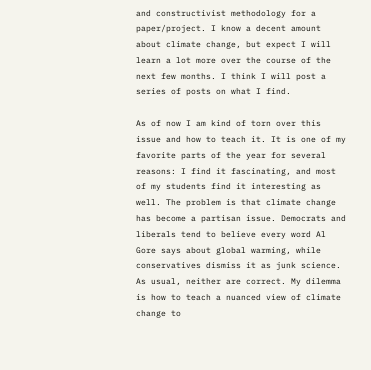and constructivist methodology for a paper/project. I know a decent amount about climate change, but expect I will learn a lot more over the course of the next few months. I think I will post a series of posts on what I find.

As of now I am kind of torn over this issue and how to teach it. It is one of my favorite parts of the year for several reasons: I find it fascinating, and most of my students find it interesting as well. The problem is that climate change has become a partisan issue. Democrats and liberals tend to believe every word Al Gore says about global warming, while conservatives dismiss it as junk science. As usual, neither are correct. My dilemma is how to teach a nuanced view of climate change to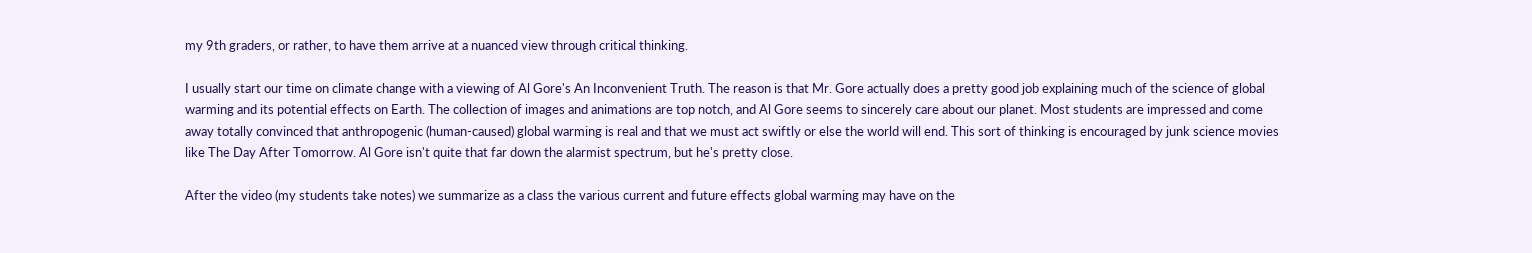my 9th graders, or rather, to have them arrive at a nuanced view through critical thinking.

I usually start our time on climate change with a viewing of Al Gore's An Inconvenient Truth. The reason is that Mr. Gore actually does a pretty good job explaining much of the science of global warming and its potential effects on Earth. The collection of images and animations are top notch, and Al Gore seems to sincerely care about our planet. Most students are impressed and come away totally convinced that anthropogenic (human-caused) global warming is real and that we must act swiftly or else the world will end. This sort of thinking is encouraged by junk science movies like The Day After Tomorrow. Al Gore isn't quite that far down the alarmist spectrum, but he's pretty close.

After the video (my students take notes) we summarize as a class the various current and future effects global warming may have on the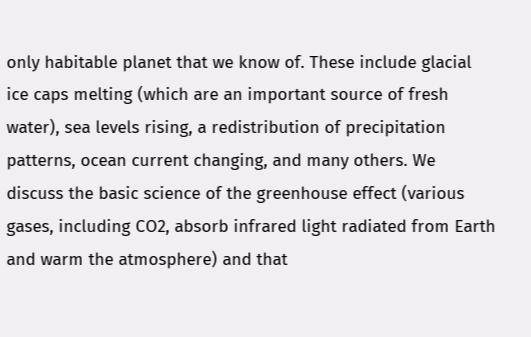only habitable planet that we know of. These include glacial ice caps melting (which are an important source of fresh water), sea levels rising, a redistribution of precipitation patterns, ocean current changing, and many others. We discuss the basic science of the greenhouse effect (various gases, including CO2, absorb infrared light radiated from Earth and warm the atmosphere) and that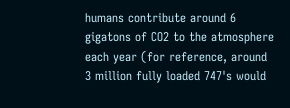humans contribute around 6 gigatons of CO2 to the atmosphere each year (for reference, around 3 million fully loaded 747's would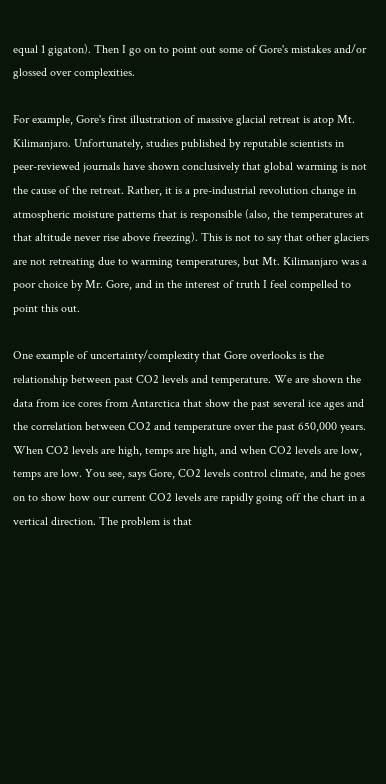equal 1 gigaton). Then I go on to point out some of Gore's mistakes and/or glossed over complexities.

For example, Gore's first illustration of massive glacial retreat is atop Mt. Kilimanjaro. Unfortunately, studies published by reputable scientists in peer-reviewed journals have shown conclusively that global warming is not the cause of the retreat. Rather, it is a pre-industrial revolution change in atmospheric moisture patterns that is responsible (also, the temperatures at that altitude never rise above freezing). This is not to say that other glaciers are not retreating due to warming temperatures, but Mt. Kilimanjaro was a poor choice by Mr. Gore, and in the interest of truth I feel compelled to point this out.

One example of uncertainty/complexity that Gore overlooks is the relationship between past CO2 levels and temperature. We are shown the data from ice cores from Antarctica that show the past several ice ages and the correlation between CO2 and temperature over the past 650,000 years. When CO2 levels are high, temps are high, and when CO2 levels are low, temps are low. You see, says Gore, CO2 levels control climate, and he goes on to show how our current CO2 levels are rapidly going off the chart in a vertical direction. The problem is that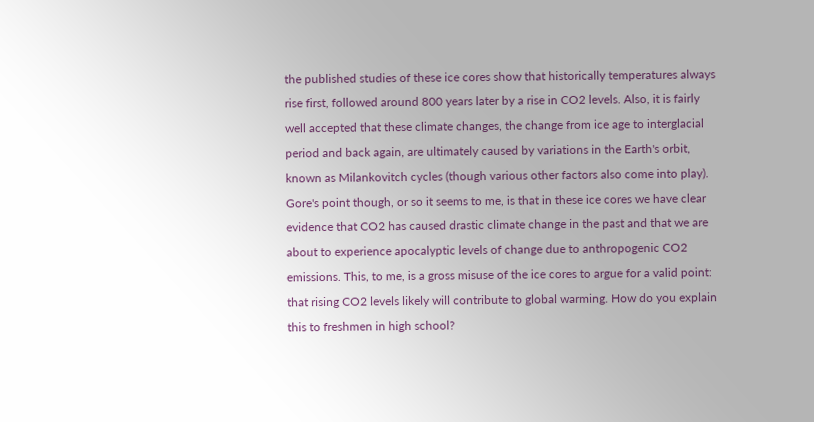the published studies of these ice cores show that historically temperatures always rise first, followed around 800 years later by a rise in CO2 levels. Also, it is fairly well accepted that these climate changes, the change from ice age to interglacial period and back again, are ultimately caused by variations in the Earth's orbit, known as Milankovitch cycles (though various other factors also come into play). Gore's point though, or so it seems to me, is that in these ice cores we have clear evidence that CO2 has caused drastic climate change in the past and that we are about to experience apocalyptic levels of change due to anthropogenic CO2 emissions. This, to me, is a gross misuse of the ice cores to argue for a valid point: that rising CO2 levels likely will contribute to global warming. How do you explain this to freshmen in high school?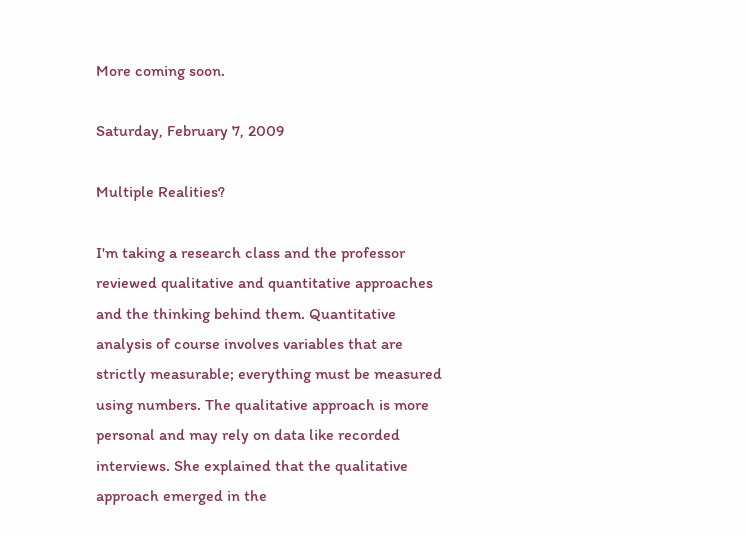More coming soon.

Saturday, February 7, 2009

Multiple Realities?

I'm taking a research class and the professor reviewed qualitative and quantitative approaches and the thinking behind them. Quantitative analysis of course involves variables that are strictly measurable; everything must be measured using numbers. The qualitative approach is more personal and may rely on data like recorded interviews. She explained that the qualitative approach emerged in the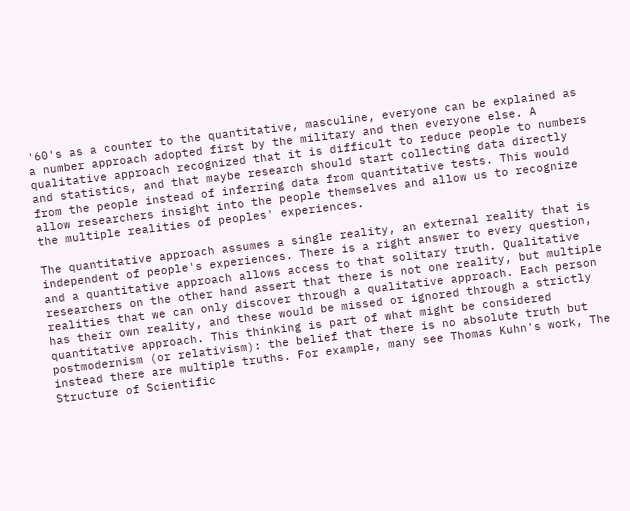'60's as a counter to the quantitative, masculine, everyone can be explained as a number approach adopted first by the military and then everyone else. A qualitative approach recognized that it is difficult to reduce people to numbers and statistics, and that maybe research should start collecting data directly from the people instead of inferring data from quantitative tests. This would allow researchers insight into the people themselves and allow us to recognize the multiple realities of peoples' experiences.

The quantitative approach assumes a single reality, an external reality that is independent of people's experiences. There is a right answer to every question, and a quantitative approach allows access to that solitary truth. Qualitative researchers on the other hand assert that there is not one reality, but multiple realities that we can only discover through a qualitative approach. Each person has their own reality, and these would be missed or ignored through a strictly quantitative approach. This thinking is part of what might be considered postmodernism (or relativism): the belief that there is no absolute truth but instead there are multiple truths. For example, many see Thomas Kuhn's work, The Structure of Scientific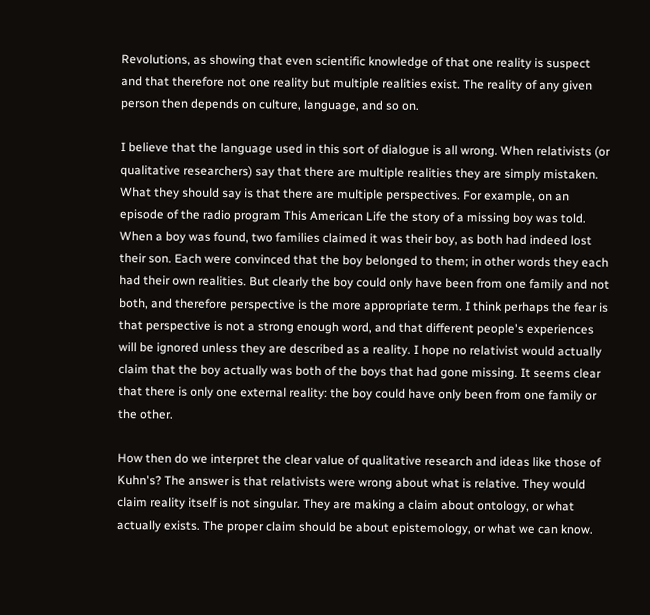Revolutions, as showing that even scientific knowledge of that one reality is suspect and that therefore not one reality but multiple realities exist. The reality of any given person then depends on culture, language, and so on.

I believe that the language used in this sort of dialogue is all wrong. When relativists (or qualitative researchers) say that there are multiple realities they are simply mistaken. What they should say is that there are multiple perspectives. For example, on an episode of the radio program This American Life the story of a missing boy was told. When a boy was found, two families claimed it was their boy, as both had indeed lost their son. Each were convinced that the boy belonged to them; in other words they each had their own realities. But clearly the boy could only have been from one family and not both, and therefore perspective is the more appropriate term. I think perhaps the fear is that perspective is not a strong enough word, and that different people's experiences will be ignored unless they are described as a reality. I hope no relativist would actually claim that the boy actually was both of the boys that had gone missing. It seems clear that there is only one external reality: the boy could have only been from one family or the other.

How then do we interpret the clear value of qualitative research and ideas like those of Kuhn's? The answer is that relativists were wrong about what is relative. They would claim reality itself is not singular. They are making a claim about ontology, or what actually exists. The proper claim should be about epistemology, or what we can know.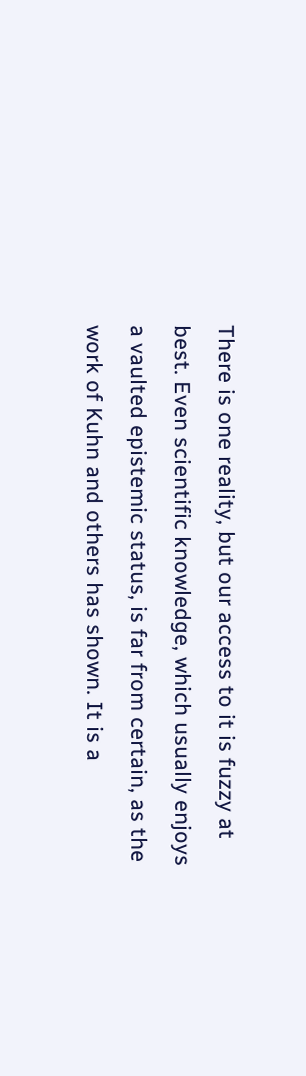There is one reality, but our access to it is fuzzy at best. Even scientific knowledge, which usually enjoys a vaulted epistemic status, is far from certain, as the work of Kuhn and others has shown. It is a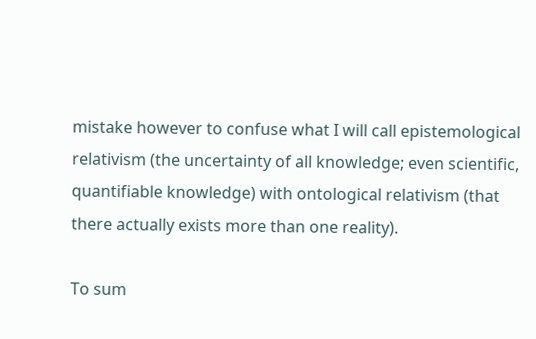mistake however to confuse what I will call epistemological relativism (the uncertainty of all knowledge; even scientific, quantifiable knowledge) with ontological relativism (that there actually exists more than one reality).

To sum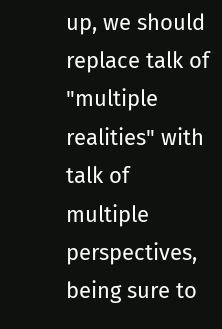up, we should replace talk of "multiple realities" with talk of multiple perspectives, being sure to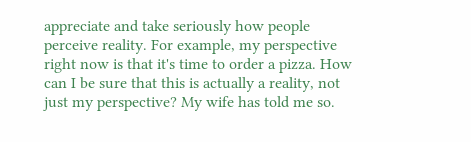appreciate and take seriously how people perceive reality. For example, my perspective right now is that it's time to order a pizza. How can I be sure that this is actually a reality, not just my perspective? My wife has told me so.